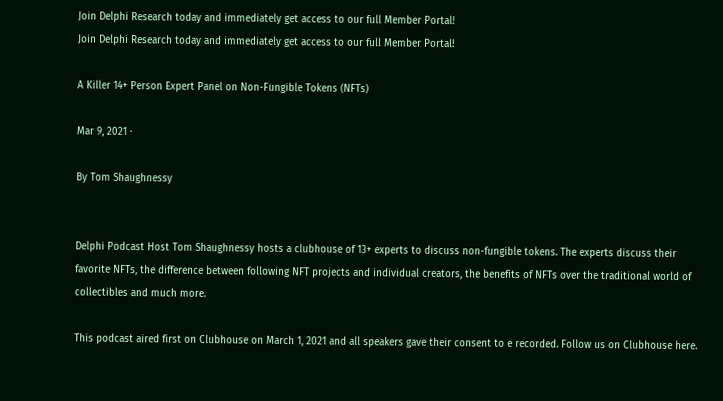Join Delphi Research today and immediately get access to our full Member Portal!
Join Delphi Research today and immediately get access to our full Member Portal!

A Killer 14+ Person Expert Panel on Non-Fungible Tokens (NFTs)

Mar 9, 2021 ·

By Tom Shaughnessy


Delphi Podcast Host Tom Shaughnessy hosts a clubhouse of 13+ experts to discuss non-fungible tokens. The experts discuss their favorite NFTs, the difference between following NFT projects and individual creators, the benefits of NFTs over the traditional world of collectibles and much more.

This podcast aired first on Clubhouse on March 1, 2021 and all speakers gave their consent to e recorded. Follow us on Clubhouse here.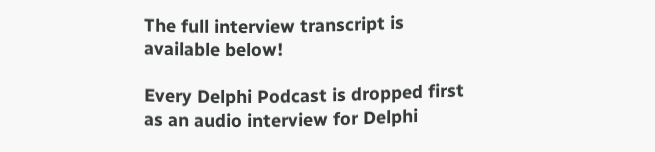The full interview transcript is available below!

Every Delphi Podcast is dropped first as an audio interview for Delphi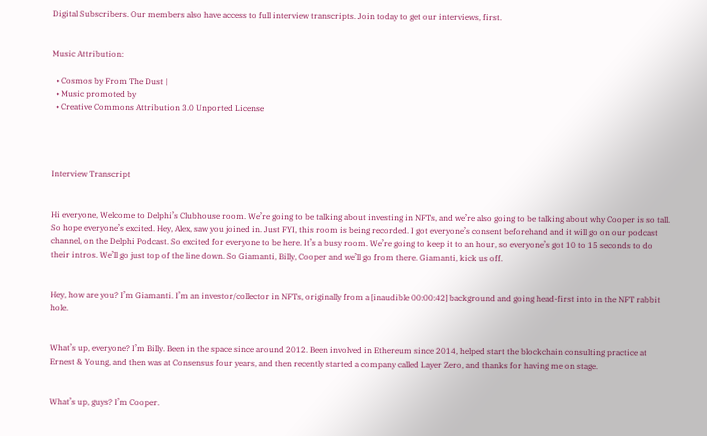Digital Subscribers. Our members also have access to full interview transcripts. Join today to get our interviews, first.


Music Attribution:

  • Cosmos by From The Dust |
  • Music promoted by
  • Creative Commons Attribution 3.0 Unported License




Interview Transcript


Hi everyone, Welcome to Delphi’s Clubhouse room. We’re going to be talking about investing in NFTs, and we’re also going to be talking about why Cooper is so tall. So hope everyone’s excited. Hey, Alex, saw you joined in. Just FYI, this room is being recorded. I got everyone’s consent beforehand and it will go on our podcast channel, on the Delphi Podcast. So excited for everyone to be here. It’s a busy room. We’re going to keep it to an hour, so everyone’s got 10 to 15 seconds to do their intros. We’ll go just top of the line down. So Giamanti, Billy, Cooper and we’ll go from there. Giamanti, kick us off.


Hey, how are you? I’m Giamanti. I’m an investor/collector in NFTs, originally from a [inaudible 00:00:42] background and going head-first into in the NFT rabbit hole.


What’s up, everyone? I’m Billy. Been in the space since around 2012. Been involved in Ethereum since 2014, helped start the blockchain consulting practice at Ernest & Young, and then was at Consensus four years, and then recently started a company called Layer Zero, and thanks for having me on stage.


What’s up, guys? I’m Cooper.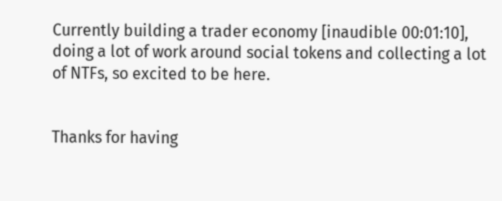Currently building a trader economy [inaudible 00:01:10], doing a lot of work around social tokens and collecting a lot of NTFs, so excited to be here.


Thanks for having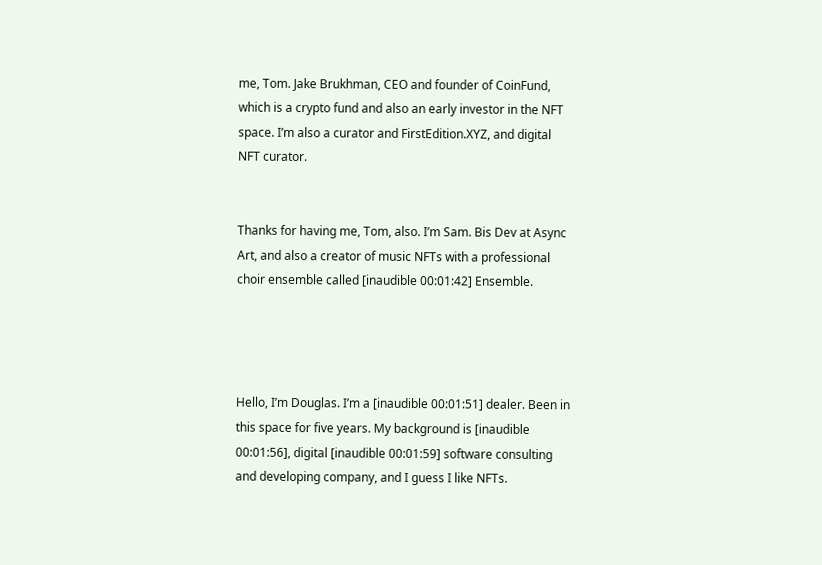me, Tom. Jake Brukhman, CEO and founder of CoinFund, which is a crypto fund and also an early investor in the NFT space. I’m also a curator and FirstEdition.XYZ, and digital NFT curator.


Thanks for having me, Tom, also. I’m Sam. Bis Dev at Async Art, and also a creator of music NFTs with a professional choir ensemble called [inaudible 00:01:42] Ensemble.




Hello, I’m Douglas. I’m a [inaudible 00:01:51] dealer. Been in this space for five years. My background is [inaudible 00:01:56], digital [inaudible 00:01:59] software consulting and developing company, and I guess I like NFTs.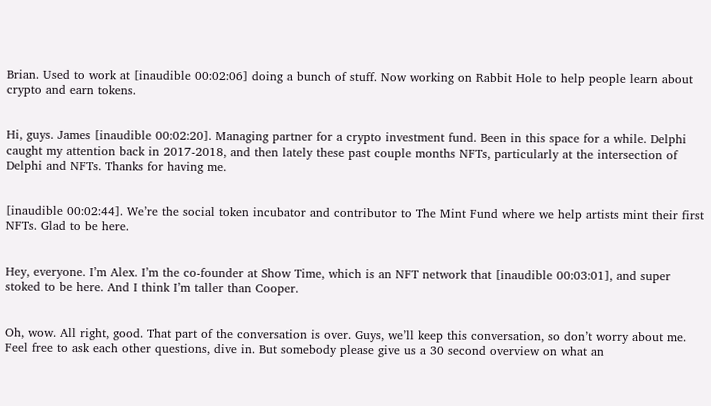Brian. Used to work at [inaudible 00:02:06] doing a bunch of stuff. Now working on Rabbit Hole to help people learn about crypto and earn tokens.


Hi, guys. James [inaudible 00:02:20]. Managing partner for a crypto investment fund. Been in this space for a while. Delphi caught my attention back in 2017-2018, and then lately these past couple months NFTs, particularly at the intersection of Delphi and NFTs. Thanks for having me.


[inaudible 00:02:44]. We’re the social token incubator and contributor to The Mint Fund where we help artists mint their first NFTs. Glad to be here.


Hey, everyone. I’m Alex. I’m the co-founder at Show Time, which is an NFT network that [inaudible 00:03:01], and super stoked to be here. And I think I’m taller than Cooper.


Oh, wow. All right, good. That part of the conversation is over. Guys, we’ll keep this conversation, so don’t worry about me. Feel free to ask each other questions, dive in. But somebody please give us a 30 second overview on what an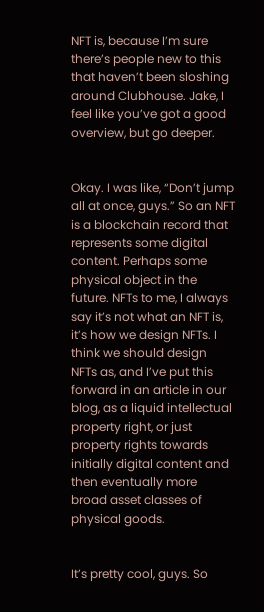NFT is, because I’m sure there’s people new to this that haven’t been sloshing around Clubhouse. Jake, I feel like you’ve got a good overview, but go deeper.


Okay. I was like, “Don’t jump all at once, guys.” So an NFT is a blockchain record that represents some digital content. Perhaps some physical object in the future. NFTs to me, I always say it’s not what an NFT is, it’s how we design NFTs. I think we should design NFTs as, and I’ve put this forward in an article in our blog, as a liquid intellectual property right, or just property rights towards initially digital content and then eventually more broad asset classes of physical goods.


It’s pretty cool, guys. So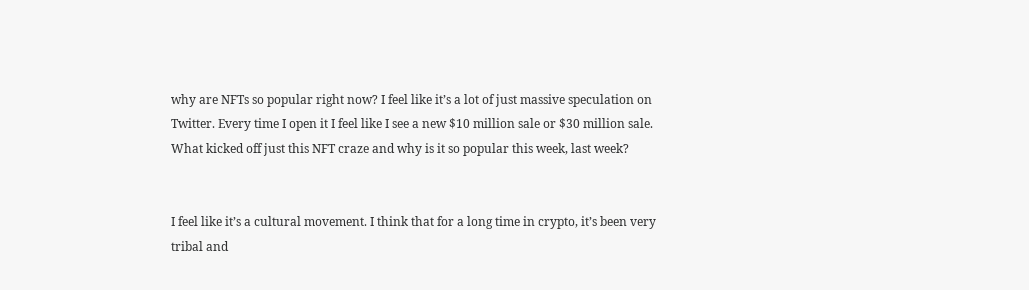why are NFTs so popular right now? I feel like it’s a lot of just massive speculation on Twitter. Every time I open it I feel like I see a new $10 million sale or $30 million sale. What kicked off just this NFT craze and why is it so popular this week, last week?


I feel like it’s a cultural movement. I think that for a long time in crypto, it’s been very tribal and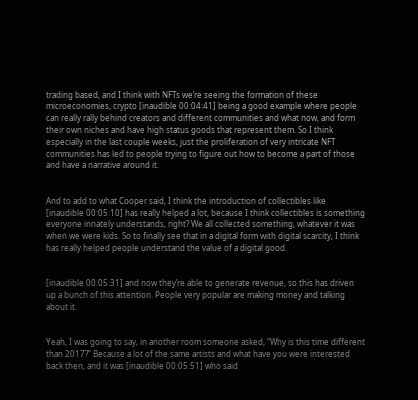trading based, and I think with NFTs we’re seeing the formation of these microeconomies, crypto [inaudible 00:04:41] being a good example where people can really rally behind creators and different communities and what now, and form their own niches and have high status goods that represent them. So I think especially in the last couple weeks, just the proliferation of very intricate NFT communities has led to people trying to figure out how to become a part of those and have a narrative around it.


And to add to what Cooper said, I think the introduction of collectibles like [inaudible 00:05:10] has really helped a lot, because I think collectibles is something everyone innately understands, right? We all collected something, whatever it was when we were kids. So to finally see that in a digital form with digital scarcity, I think has really helped people understand the value of a digital good.


[inaudible 00:05:31] and now they’re able to generate revenue, so this has driven up a bunch of this attention. People very popular are making money and talking about it.


Yeah, I was going to say, in another room someone asked, “Why is this time different than 2017?” Because a lot of the same artists and what have you were interested back then, and it was [inaudible 00:05:51] who said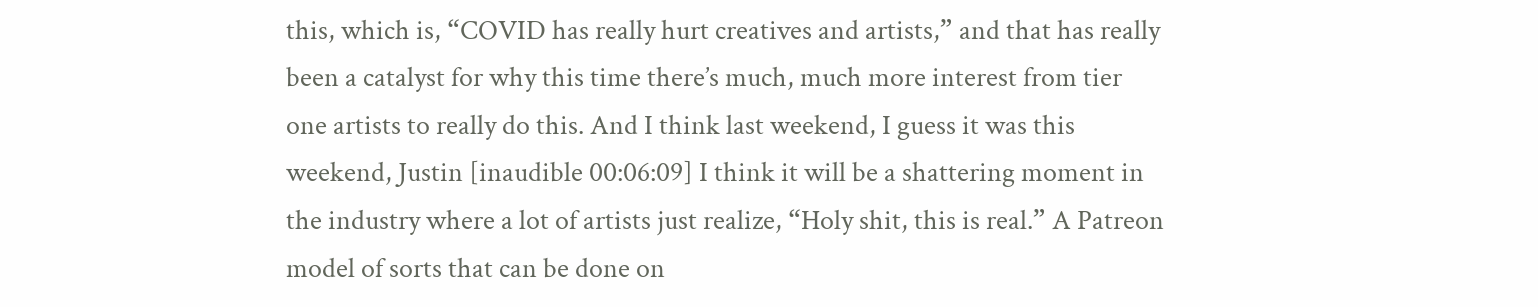this, which is, “COVID has really hurt creatives and artists,” and that has really been a catalyst for why this time there’s much, much more interest from tier one artists to really do this. And I think last weekend, I guess it was this weekend, Justin [inaudible 00:06:09] I think it will be a shattering moment in the industry where a lot of artists just realize, “Holy shit, this is real.” A Patreon model of sorts that can be done on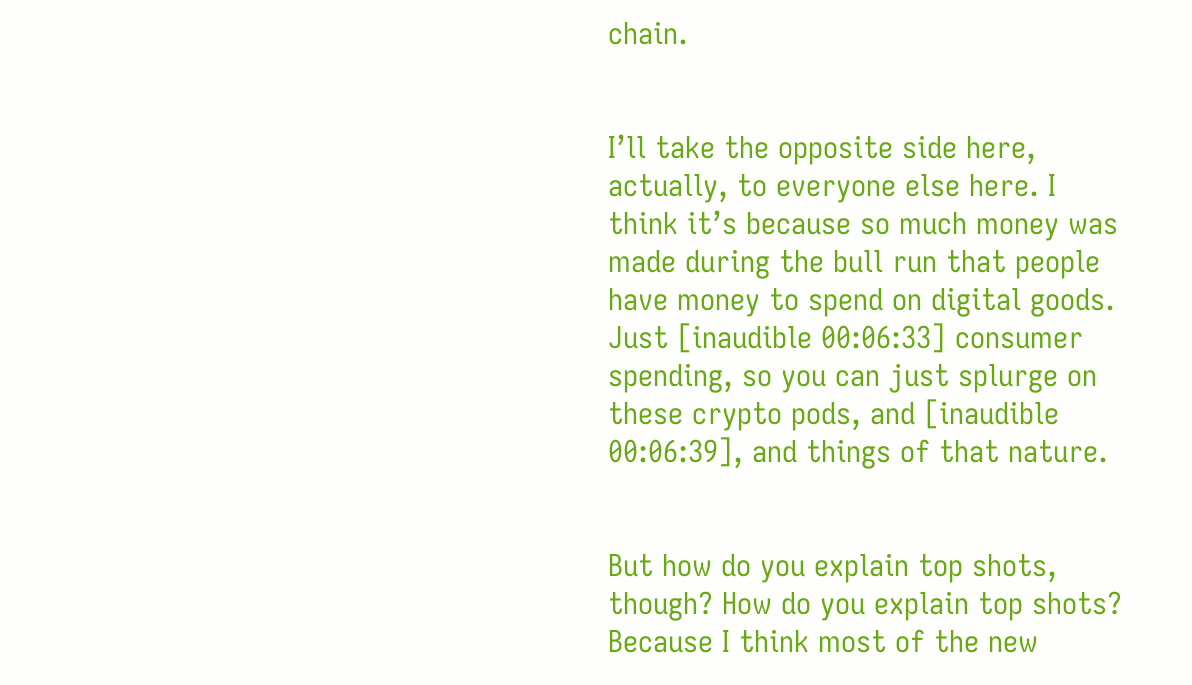chain.


I’ll take the opposite side here, actually, to everyone else here. I think it’s because so much money was made during the bull run that people have money to spend on digital goods. Just [inaudible 00:06:33] consumer spending, so you can just splurge on these crypto pods, and [inaudible 00:06:39], and things of that nature.


But how do you explain top shots, though? How do you explain top shots? Because I think most of the new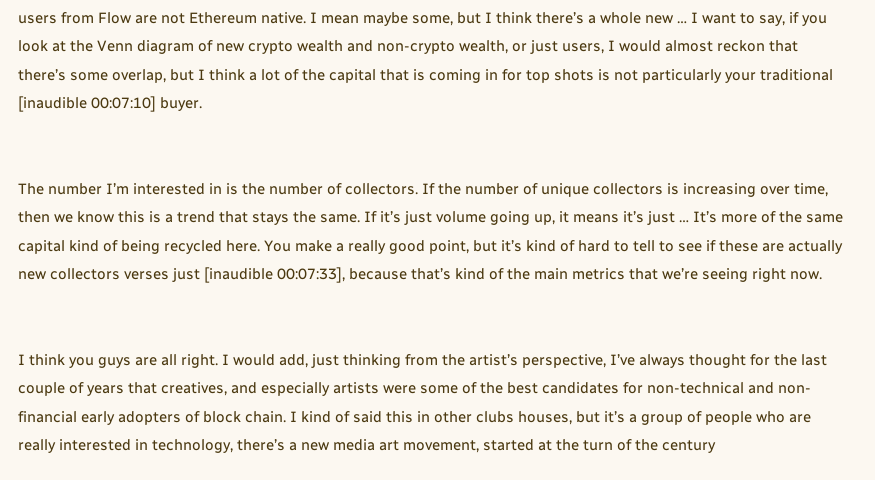users from Flow are not Ethereum native. I mean maybe some, but I think there’s a whole new … I want to say, if you look at the Venn diagram of new crypto wealth and non-crypto wealth, or just users, I would almost reckon that there’s some overlap, but I think a lot of the capital that is coming in for top shots is not particularly your traditional [inaudible 00:07:10] buyer.


The number I’m interested in is the number of collectors. If the number of unique collectors is increasing over time, then we know this is a trend that stays the same. If it’s just volume going up, it means it’s just … It’s more of the same capital kind of being recycled here. You make a really good point, but it’s kind of hard to tell to see if these are actually new collectors verses just [inaudible 00:07:33], because that’s kind of the main metrics that we’re seeing right now.


I think you guys are all right. I would add, just thinking from the artist’s perspective, I’ve always thought for the last couple of years that creatives, and especially artists were some of the best candidates for non-technical and non-financial early adopters of block chain. I kind of said this in other clubs houses, but it’s a group of people who are really interested in technology, there’s a new media art movement, started at the turn of the century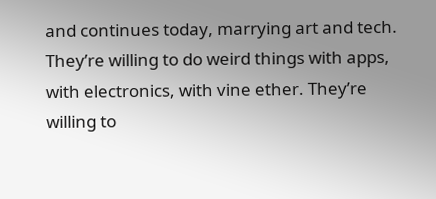and continues today, marrying art and tech. They’re willing to do weird things with apps, with electronics, with vine ether. They’re willing to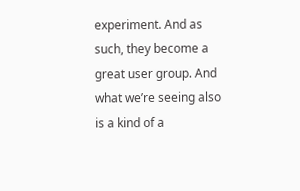experiment. And as such, they become a great user group. And what we’re seeing also is a kind of a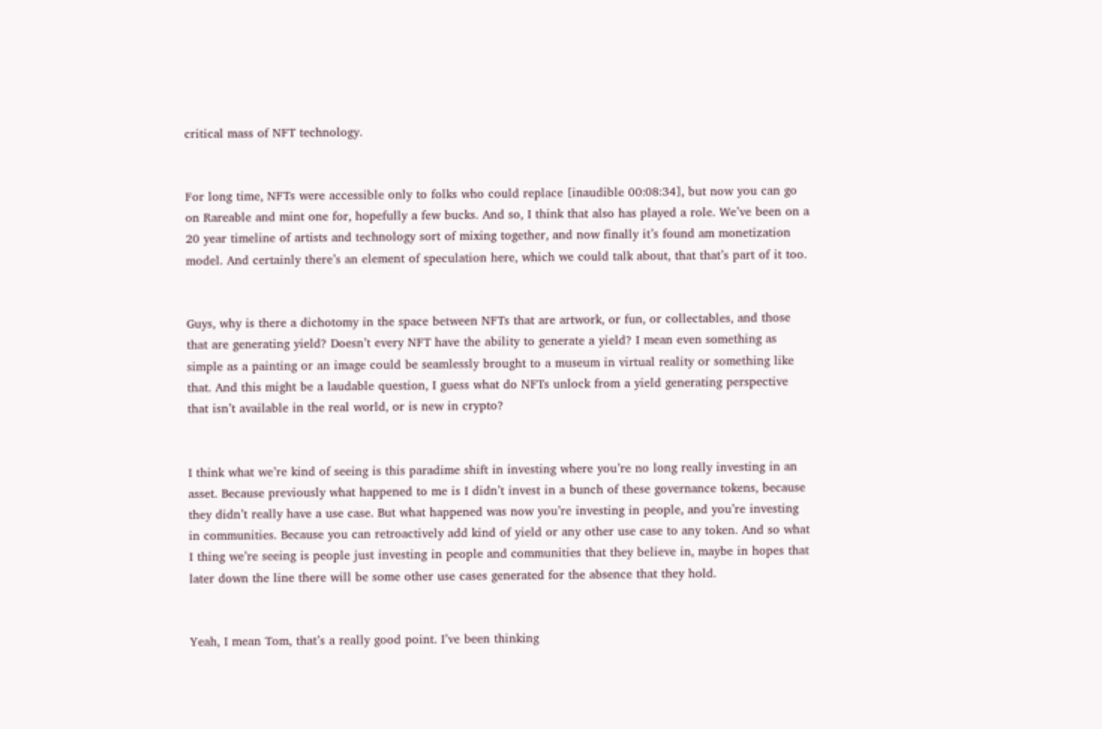critical mass of NFT technology.


For long time, NFTs were accessible only to folks who could replace [inaudible 00:08:34], but now you can go on Rareable and mint one for, hopefully a few bucks. And so, I think that also has played a role. We’ve been on a 20 year timeline of artists and technology sort of mixing together, and now finally it’s found am monetization model. And certainly there’s an element of speculation here, which we could talk about, that that’s part of it too.


Guys, why is there a dichotomy in the space between NFTs that are artwork, or fun, or collectables, and those that are generating yield? Doesn’t every NFT have the ability to generate a yield? I mean even something as simple as a painting or an image could be seamlessly brought to a museum in virtual reality or something like that. And this might be a laudable question, I guess what do NFTs unlock from a yield generating perspective that isn’t available in the real world, or is new in crypto?


I think what we’re kind of seeing is this paradime shift in investing where you’re no long really investing in an asset. Because previously what happened to me is I didn’t invest in a bunch of these governance tokens, because they didn’t really have a use case. But what happened was now you’re investing in people, and you’re investing in communities. Because you can retroactively add kind of yield or any other use case to any token. And so what I thing we’re seeing is people just investing in people and communities that they believe in, maybe in hopes that later down the line there will be some other use cases generated for the absence that they hold.


Yeah, I mean Tom, that’s a really good point. I’ve been thinking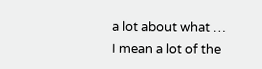a lot about what … I mean a lot of the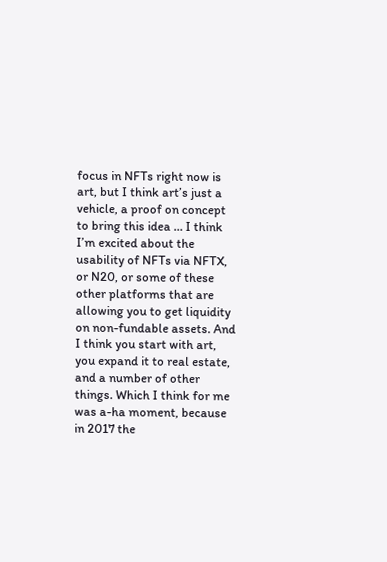focus in NFTs right now is art, but I think art’s just a vehicle, a proof on concept to bring this idea … I think I’m excited about the usability of NFTs via NFTX, or N20, or some of these other platforms that are allowing you to get liquidity on non-fundable assets. And I think you start with art, you expand it to real estate, and a number of other things. Which I think for me was a-ha moment, because in 2017 the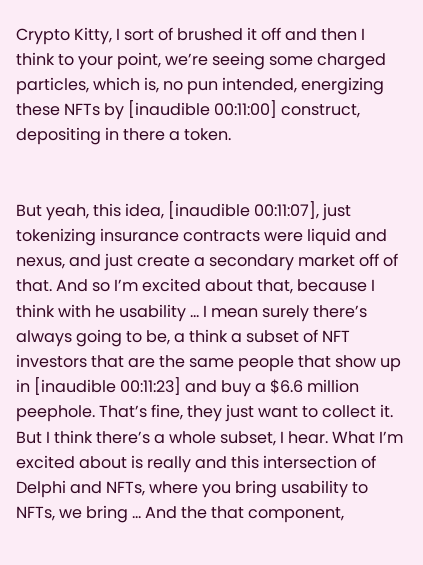Crypto Kitty, I sort of brushed it off and then I think to your point, we’re seeing some charged particles, which is, no pun intended, energizing these NFTs by [inaudible 00:11:00] construct, depositing in there a token.


But yeah, this idea, [inaudible 00:11:07], just tokenizing insurance contracts were liquid and nexus, and just create a secondary market off of that. And so I’m excited about that, because I think with he usability … I mean surely there’s always going to be, a think a subset of NFT investors that are the same people that show up in [inaudible 00:11:23] and buy a $6.6 million peephole. That’s fine, they just want to collect it. But I think there’s a whole subset, I hear. What I’m excited about is really and this intersection of Delphi and NFTs, where you bring usability to NFTs, we bring … And the that component,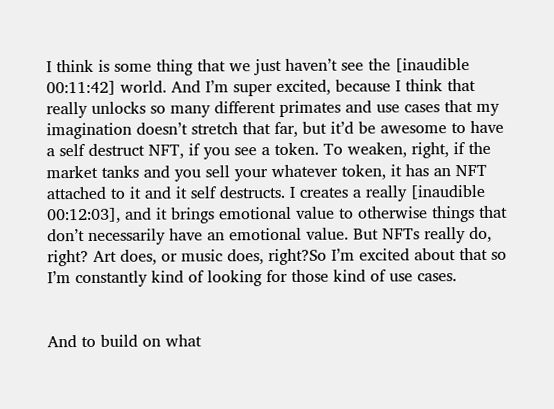I think is some thing that we just haven’t see the [inaudible 00:11:42] world. And I’m super excited, because I think that really unlocks so many different primates and use cases that my imagination doesn’t stretch that far, but it’d be awesome to have a self destruct NFT, if you see a token. To weaken, right, if the market tanks and you sell your whatever token, it has an NFT attached to it and it self destructs. I creates a really [inaudible 00:12:03], and it brings emotional value to otherwise things that don’t necessarily have an emotional value. But NFTs really do, right? Art does, or music does, right?So I’m excited about that so I’m constantly kind of looking for those kind of use cases.


And to build on what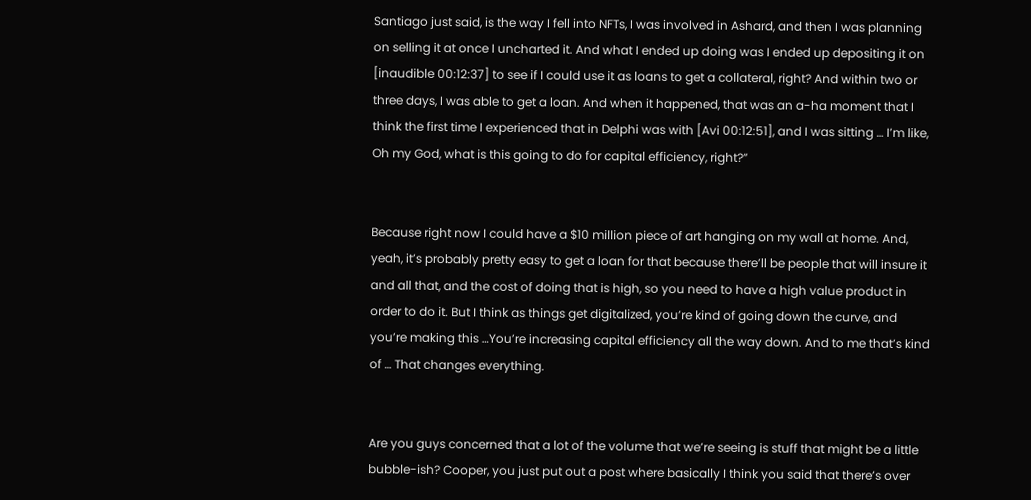Santiago just said, is the way I fell into NFTs, I was involved in Ashard, and then I was planning on selling it at once I uncharted it. And what I ended up doing was I ended up depositing it on [inaudible 00:12:37] to see if I could use it as loans to get a collateral, right? And within two or three days, I was able to get a loan. And when it happened, that was an a-ha moment that I think the first time I experienced that in Delphi was with [Avi 00:12:51], and I was sitting … I’m like, Oh my God, what is this going to do for capital efficiency, right?”


Because right now I could have a $10 million piece of art hanging on my wall at home. And, yeah, it’s probably pretty easy to get a loan for that because there’ll be people that will insure it and all that, and the cost of doing that is high, so you need to have a high value product in order to do it. But I think as things get digitalized, you’re kind of going down the curve, and you’re making this …You’re increasing capital efficiency all the way down. And to me that’s kind of … That changes everything.


Are you guys concerned that a lot of the volume that we’re seeing is stuff that might be a little bubble-ish? Cooper, you just put out a post where basically I think you said that there’s over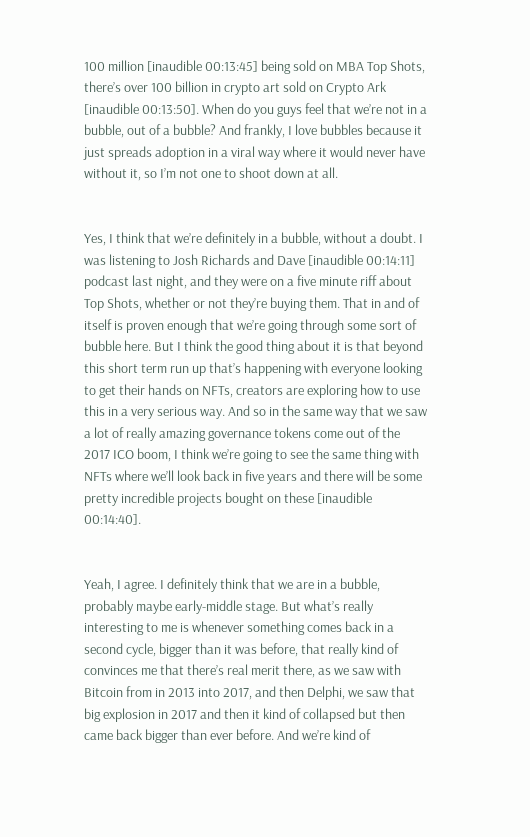100 million [inaudible 00:13:45] being sold on MBA Top Shots, there’s over 100 billion in crypto art sold on Crypto Ark [inaudible 00:13:50]. When do you guys feel that we’re not in a bubble, out of a bubble? And frankly, I love bubbles because it just spreads adoption in a viral way where it would never have without it, so I’m not one to shoot down at all.


Yes, I think that we’re definitely in a bubble, without a doubt. I was listening to Josh Richards and Dave [inaudible 00:14:11] podcast last night, and they were on a five minute riff about Top Shots, whether or not they’re buying them. That in and of itself is proven enough that we’re going through some sort of bubble here. But I think the good thing about it is that beyond this short term run up that’s happening with everyone looking to get their hands on NFTs, creators are exploring how to use this in a very serious way. And so in the same way that we saw a lot of really amazing governance tokens come out of the 2017 ICO boom, I think we’re going to see the same thing with NFTs where we’ll look back in five years and there will be some pretty incredible projects bought on these [inaudible 00:14:40].


Yeah, I agree. I definitely think that we are in a bubble, probably maybe early-middle stage. But what’s really interesting to me is whenever something comes back in a second cycle, bigger than it was before, that really kind of convinces me that there’s real merit there, as we saw with Bitcoin from in 2013 into 2017, and then Delphi, we saw that big explosion in 2017 and then it kind of collapsed but then came back bigger than ever before. And we’re kind of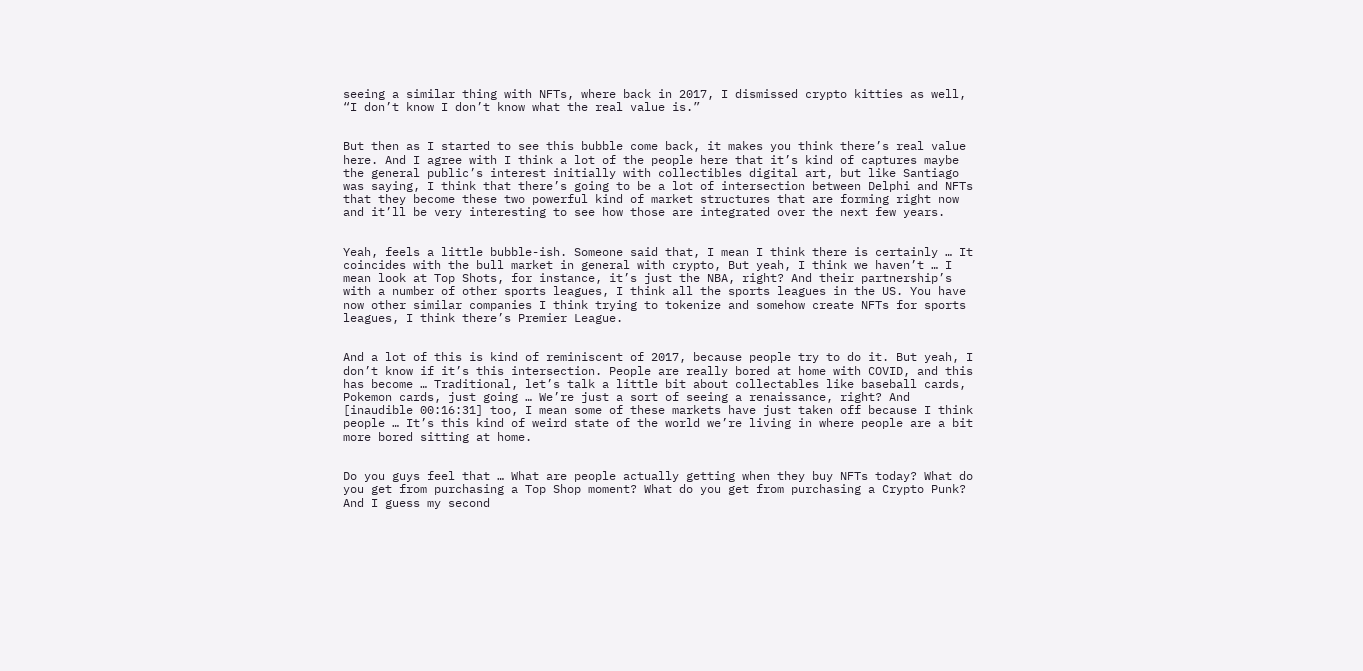seeing a similar thing with NFTs, where back in 2017, I dismissed crypto kitties as well, “I don’t know I don’t know what the real value is.”


But then as I started to see this bubble come back, it makes you think there’s real value here. And I agree with I think a lot of the people here that it’s kind of captures maybe the general public’s interest initially with collectibles digital art, but like Santiago was saying, I think that there’s going to be a lot of intersection between Delphi and NFTs that they become these two powerful kind of market structures that are forming right now and it’ll be very interesting to see how those are integrated over the next few years.


Yeah, feels a little bubble-ish. Someone said that, I mean I think there is certainly … It coincides with the bull market in general with crypto, But yeah, I think we haven’t … I mean look at Top Shots, for instance, it’s just the NBA, right? And their partnership’s with a number of other sports leagues, I think all the sports leagues in the US. You have now other similar companies I think trying to tokenize and somehow create NFTs for sports leagues, I think there’s Premier League.


And a lot of this is kind of reminiscent of 2017, because people try to do it. But yeah, I don’t know if it’s this intersection. People are really bored at home with COVID, and this has become … Traditional, let’s talk a little bit about collectables like baseball cards, Pokemon cards, just going … We’re just a sort of seeing a renaissance, right? And [inaudible 00:16:31] too, I mean some of these markets have just taken off because I think people … It’s this kind of weird state of the world we’re living in where people are a bit more bored sitting at home.


Do you guys feel that … What are people actually getting when they buy NFTs today? What do you get from purchasing a Top Shop moment? What do you get from purchasing a Crypto Punk? And I guess my second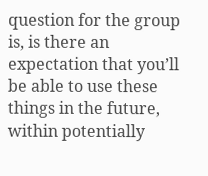question for the group is, is there an expectation that you’ll be able to use these things in the future, within potentially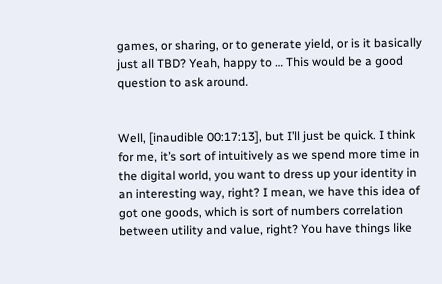games, or sharing, or to generate yield, or is it basically just all TBD? Yeah, happy to … This would be a good question to ask around.


Well, [inaudible 00:17:13], but I’ll just be quick. I think for me, it’s sort of intuitively as we spend more time in the digital world, you want to dress up your identity in an interesting way, right? I mean, we have this idea of got one goods, which is sort of numbers correlation between utility and value, right? You have things like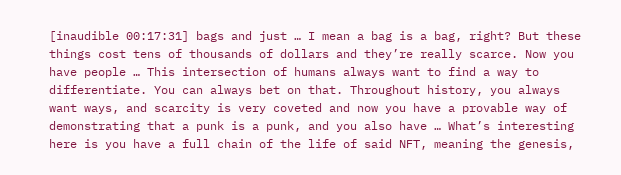[inaudible 00:17:31] bags and just … I mean a bag is a bag, right? But these things cost tens of thousands of dollars and they’re really scarce. Now you have people … This intersection of humans always want to find a way to differentiate. You can always bet on that. Throughout history, you always want ways, and scarcity is very coveted and now you have a provable way of demonstrating that a punk is a punk, and you also have … What’s interesting here is you have a full chain of the life of said NFT, meaning the genesis,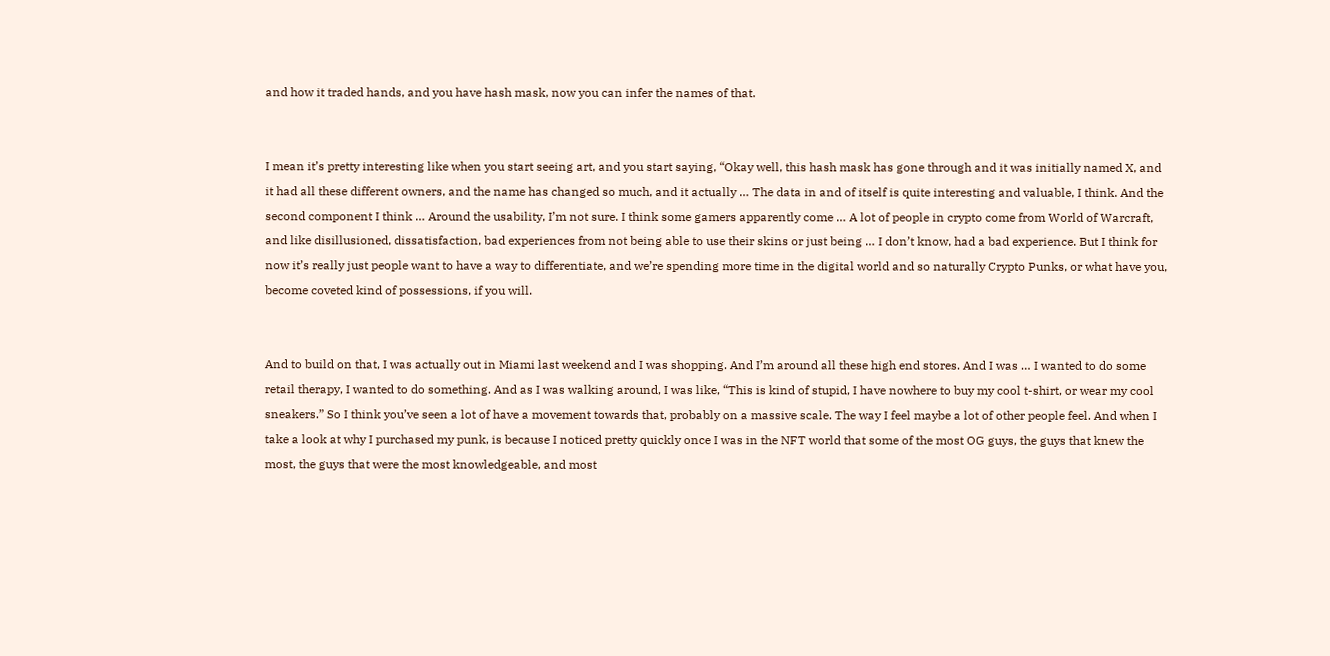and how it traded hands, and you have hash mask, now you can infer the names of that.


I mean it’s pretty interesting like when you start seeing art, and you start saying, “Okay well, this hash mask has gone through and it was initially named X, and it had all these different owners, and the name has changed so much, and it actually … The data in and of itself is quite interesting and valuable, I think. And the second component I think … Around the usability, I’m not sure. I think some gamers apparently come … A lot of people in crypto come from World of Warcraft, and like disillusioned, dissatisfaction, bad experiences from not being able to use their skins or just being … I don’t know, had a bad experience. But I think for now it’s really just people want to have a way to differentiate, and we’re spending more time in the digital world and so naturally Crypto Punks, or what have you, become coveted kind of possessions, if you will.


And to build on that, I was actually out in Miami last weekend and I was shopping. And I’m around all these high end stores. And I was … I wanted to do some retail therapy, I wanted to do something. And as I was walking around, I was like, “This is kind of stupid, I have nowhere to buy my cool t-shirt, or wear my cool sneakers.” So I think you’ve seen a lot of have a movement towards that, probably on a massive scale. The way I feel maybe a lot of other people feel. And when I take a look at why I purchased my punk, is because I noticed pretty quickly once I was in the NFT world that some of the most OG guys, the guys that knew the most, the guys that were the most knowledgeable, and most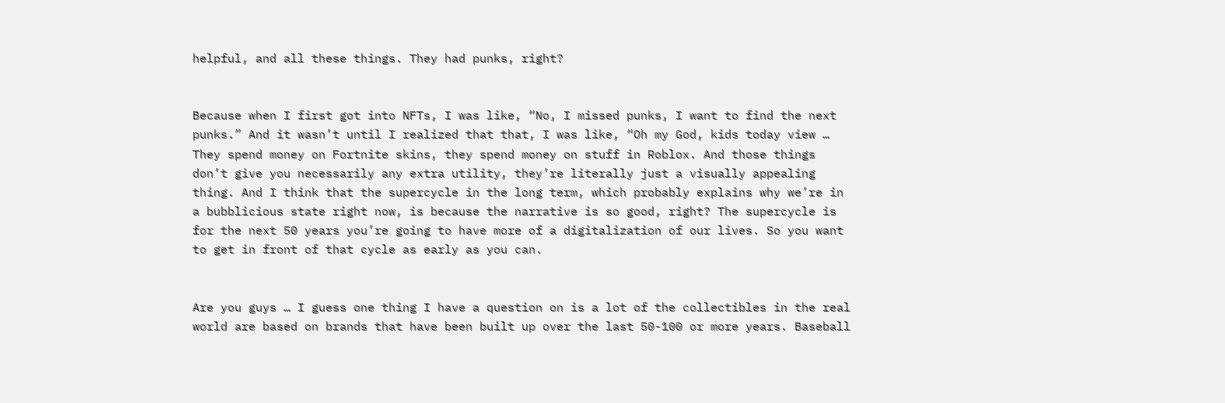helpful, and all these things. They had punks, right?


Because when I first got into NFTs, I was like, “No, I missed punks, I want to find the next punks.” And it wasn’t until I realized that that, I was like, “Oh my God, kids today view … They spend money on Fortnite skins, they spend money on stuff in Roblox. And those things don’t give you necessarily any extra utility, they’re literally just a visually appealing thing. And I think that the supercycle in the long term, which probably explains why we’re in a bubblicious state right now, is because the narrative is so good, right? The supercycle is for the next 50 years you’re going to have more of a digitalization of our lives. So you want to get in front of that cycle as early as you can.


Are you guys … I guess one thing I have a question on is a lot of the collectibles in the real world are based on brands that have been built up over the last 50-100 or more years. Baseball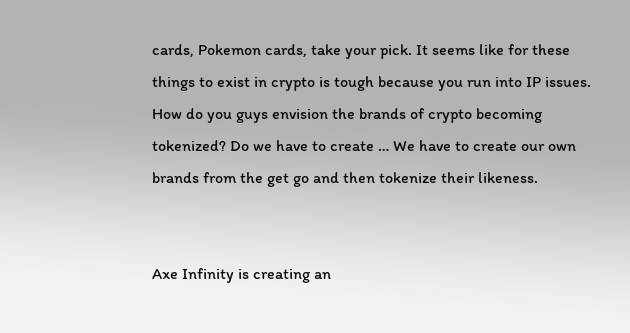cards, Pokemon cards, take your pick. It seems like for these things to exist in crypto is tough because you run into IP issues. How do you guys envision the brands of crypto becoming tokenized? Do we have to create … We have to create our own brands from the get go and then tokenize their likeness.


Axe Infinity is creating an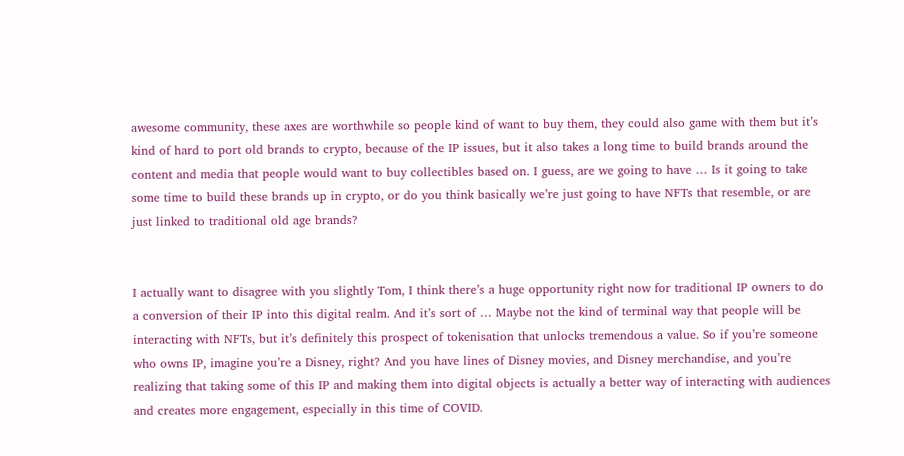awesome community, these axes are worthwhile so people kind of want to buy them, they could also game with them but it’s kind of hard to port old brands to crypto, because of the IP issues, but it also takes a long time to build brands around the content and media that people would want to buy collectibles based on. I guess, are we going to have … Is it going to take some time to build these brands up in crypto, or do you think basically we’re just going to have NFTs that resemble, or are just linked to traditional old age brands?


I actually want to disagree with you slightly Tom, I think there’s a huge opportunity right now for traditional IP owners to do a conversion of their IP into this digital realm. And it’s sort of … Maybe not the kind of terminal way that people will be interacting with NFTs, but it’s definitely this prospect of tokenisation that unlocks tremendous a value. So if you’re someone who owns IP, imagine you’re a Disney, right? And you have lines of Disney movies, and Disney merchandise, and you’re realizing that taking some of this IP and making them into digital objects is actually a better way of interacting with audiences and creates more engagement, especially in this time of COVID.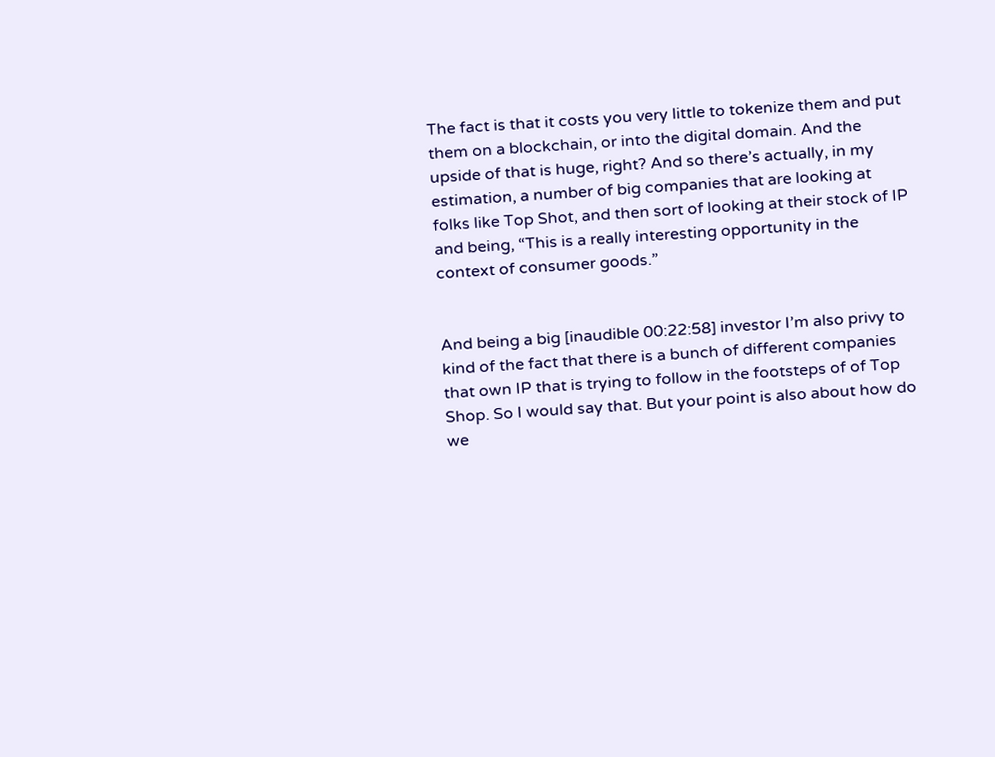The fact is that it costs you very little to tokenize them and put them on a blockchain, or into the digital domain. And the upside of that is huge, right? And so there’s actually, in my estimation, a number of big companies that are looking at folks like Top Shot, and then sort of looking at their stock of IP and being, “This is a really interesting opportunity in the context of consumer goods.”


And being a big [inaudible 00:22:58] investor I’m also privy to kind of the fact that there is a bunch of different companies that own IP that is trying to follow in the footsteps of of Top Shop. So I would say that. But your point is also about how do we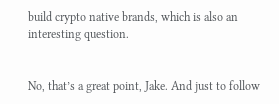build crypto native brands, which is also an interesting question.


No, that’s a great point, Jake. And just to follow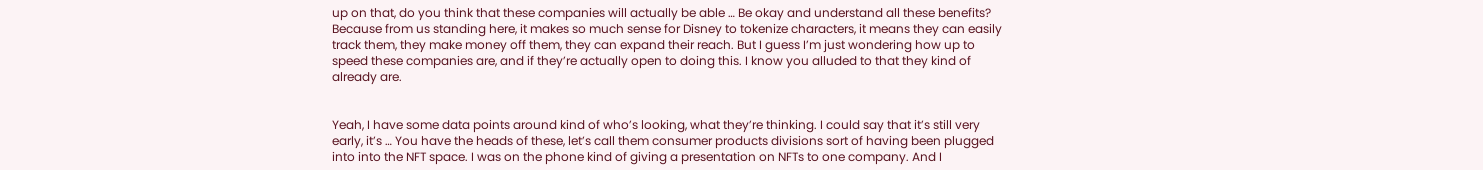up on that, do you think that these companies will actually be able … Be okay and understand all these benefits? Because from us standing here, it makes so much sense for Disney to tokenize characters, it means they can easily track them, they make money off them, they can expand their reach. But I guess I’m just wondering how up to speed these companies are, and if they’re actually open to doing this. I know you alluded to that they kind of already are.


Yeah, I have some data points around kind of who’s looking, what they’re thinking. I could say that it’s still very early, it’s … You have the heads of these, let’s call them consumer products divisions sort of having been plugged into into the NFT space. I was on the phone kind of giving a presentation on NFTs to one company. And I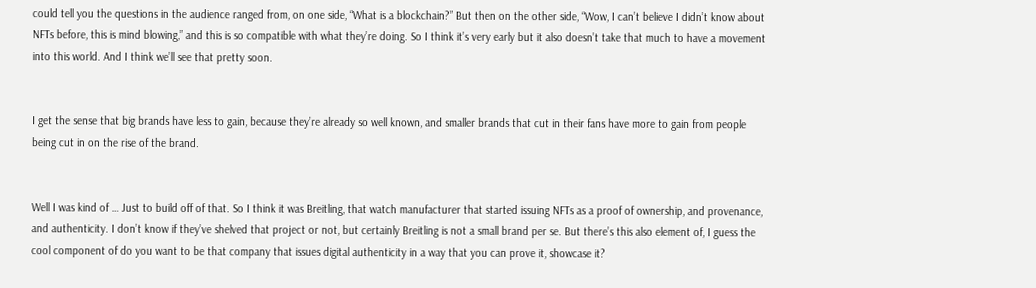could tell you the questions in the audience ranged from, on one side, “What is a blockchain?” But then on the other side, “Wow, I can’t believe I didn’t know about NFTs before, this is mind blowing,” and this is so compatible with what they’re doing. So I think it’s very early but it also doesn’t take that much to have a movement into this world. And I think we’ll see that pretty soon.


I get the sense that big brands have less to gain, because they’re already so well known, and smaller brands that cut in their fans have more to gain from people being cut in on the rise of the brand.


Well I was kind of … Just to build off of that. So I think it was Breitling, that watch manufacturer that started issuing NFTs as a proof of ownership, and provenance, and authenticity. I don’t know if they’ve shelved that project or not, but certainly Breitling is not a small brand per se. But there’s this also element of, I guess the cool component of do you want to be that company that issues digital authenticity in a way that you can prove it, showcase it?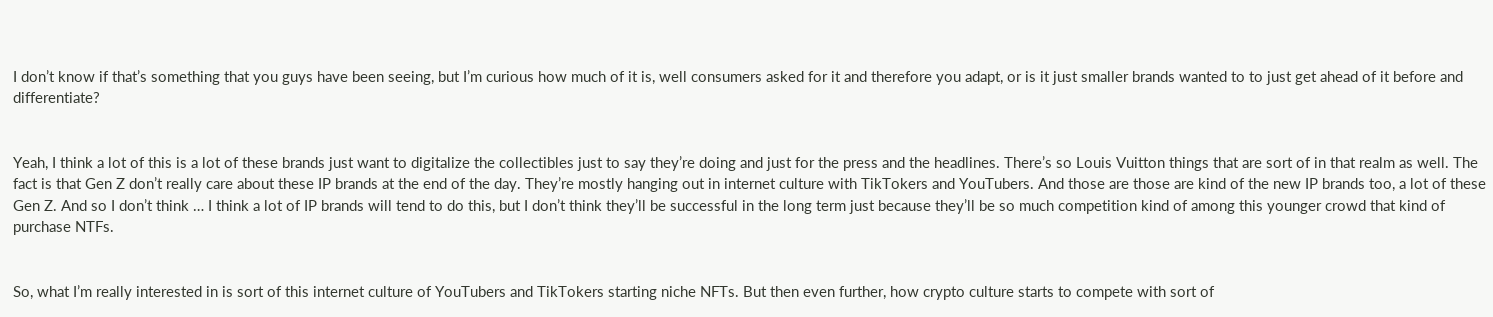I don’t know if that’s something that you guys have been seeing, but I’m curious how much of it is, well consumers asked for it and therefore you adapt, or is it just smaller brands wanted to to just get ahead of it before and differentiate?


Yeah, I think a lot of this is a lot of these brands just want to digitalize the collectibles just to say they’re doing and just for the press and the headlines. There’s so Louis Vuitton things that are sort of in that realm as well. The fact is that Gen Z don’t really care about these IP brands at the end of the day. They’re mostly hanging out in internet culture with TikTokers and YouTubers. And those are those are kind of the new IP brands too, a lot of these Gen Z. And so I don’t think … I think a lot of IP brands will tend to do this, but I don’t think they’ll be successful in the long term just because they’ll be so much competition kind of among this younger crowd that kind of purchase NTFs.


So, what I’m really interested in is sort of this internet culture of YouTubers and TikTokers starting niche NFTs. But then even further, how crypto culture starts to compete with sort of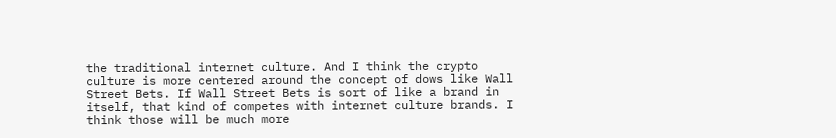the traditional internet culture. And I think the crypto culture is more centered around the concept of dows like Wall Street Bets. If Wall Street Bets is sort of like a brand in itself, that kind of competes with internet culture brands. I think those will be much more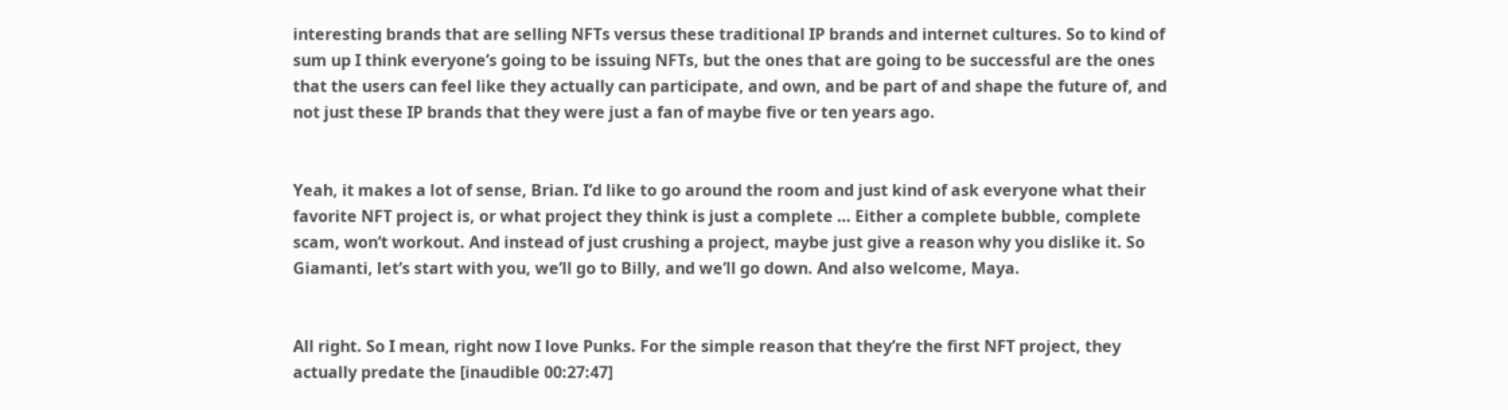interesting brands that are selling NFTs versus these traditional IP brands and internet cultures. So to kind of sum up I think everyone’s going to be issuing NFTs, but the ones that are going to be successful are the ones that the users can feel like they actually can participate, and own, and be part of and shape the future of, and not just these IP brands that they were just a fan of maybe five or ten years ago.


Yeah, it makes a lot of sense, Brian. I’d like to go around the room and just kind of ask everyone what their favorite NFT project is, or what project they think is just a complete … Either a complete bubble, complete scam, won’t workout. And instead of just crushing a project, maybe just give a reason why you dislike it. So Giamanti, let’s start with you, we’ll go to Billy, and we’ll go down. And also welcome, Maya.


All right. So I mean, right now I love Punks. For the simple reason that they’re the first NFT project, they actually predate the [inaudible 00:27:47]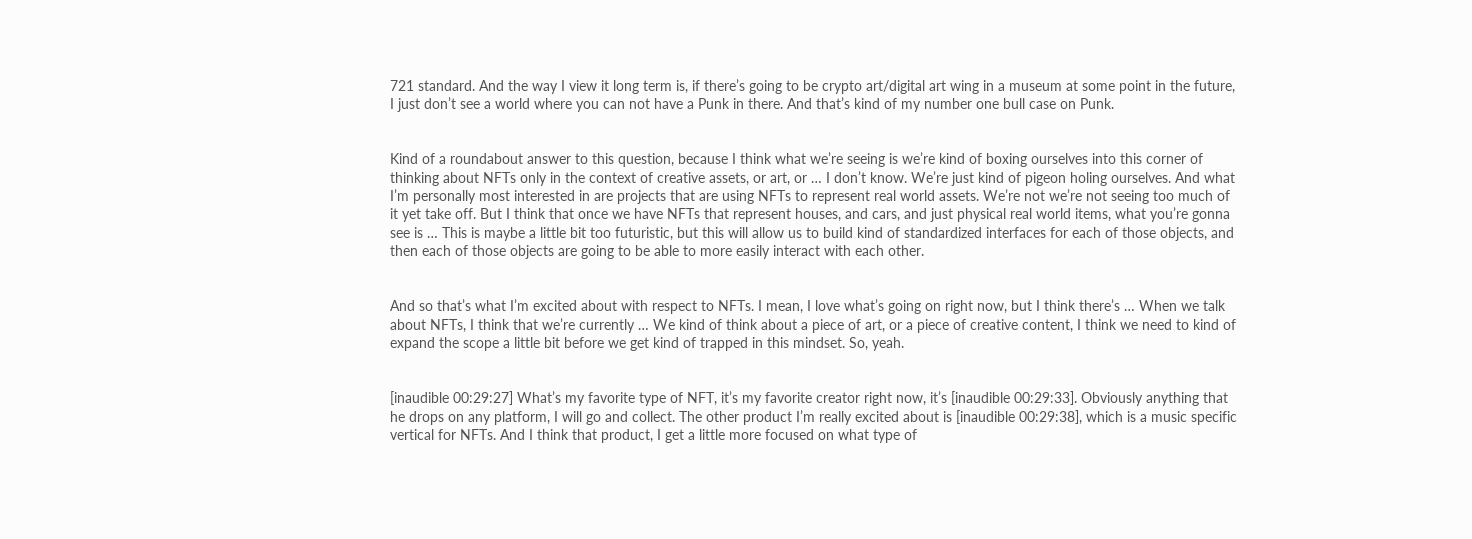721 standard. And the way I view it long term is, if there’s going to be crypto art/digital art wing in a museum at some point in the future, I just don’t see a world where you can not have a Punk in there. And that’s kind of my number one bull case on Punk.


Kind of a roundabout answer to this question, because I think what we’re seeing is we’re kind of boxing ourselves into this corner of thinking about NFTs only in the context of creative assets, or art, or … I don’t know. We’re just kind of pigeon holing ourselves. And what I’m personally most interested in are projects that are using NFTs to represent real world assets. We’re not we’re not seeing too much of it yet take off. But I think that once we have NFTs that represent houses, and cars, and just physical real world items, what you’re gonna see is … This is maybe a little bit too futuristic, but this will allow us to build kind of standardized interfaces for each of those objects, and then each of those objects are going to be able to more easily interact with each other.


And so that’s what I’m excited about with respect to NFTs. I mean, I love what’s going on right now, but I think there’s … When we talk about NFTs, I think that we’re currently … We kind of think about a piece of art, or a piece of creative content, I think we need to kind of expand the scope a little bit before we get kind of trapped in this mindset. So, yeah.


[inaudible 00:29:27] What’s my favorite type of NFT, it’s my favorite creator right now, it’s [inaudible 00:29:33]. Obviously anything that he drops on any platform, I will go and collect. The other product I’m really excited about is [inaudible 00:29:38], which is a music specific vertical for NFTs. And I think that product, I get a little more focused on what type of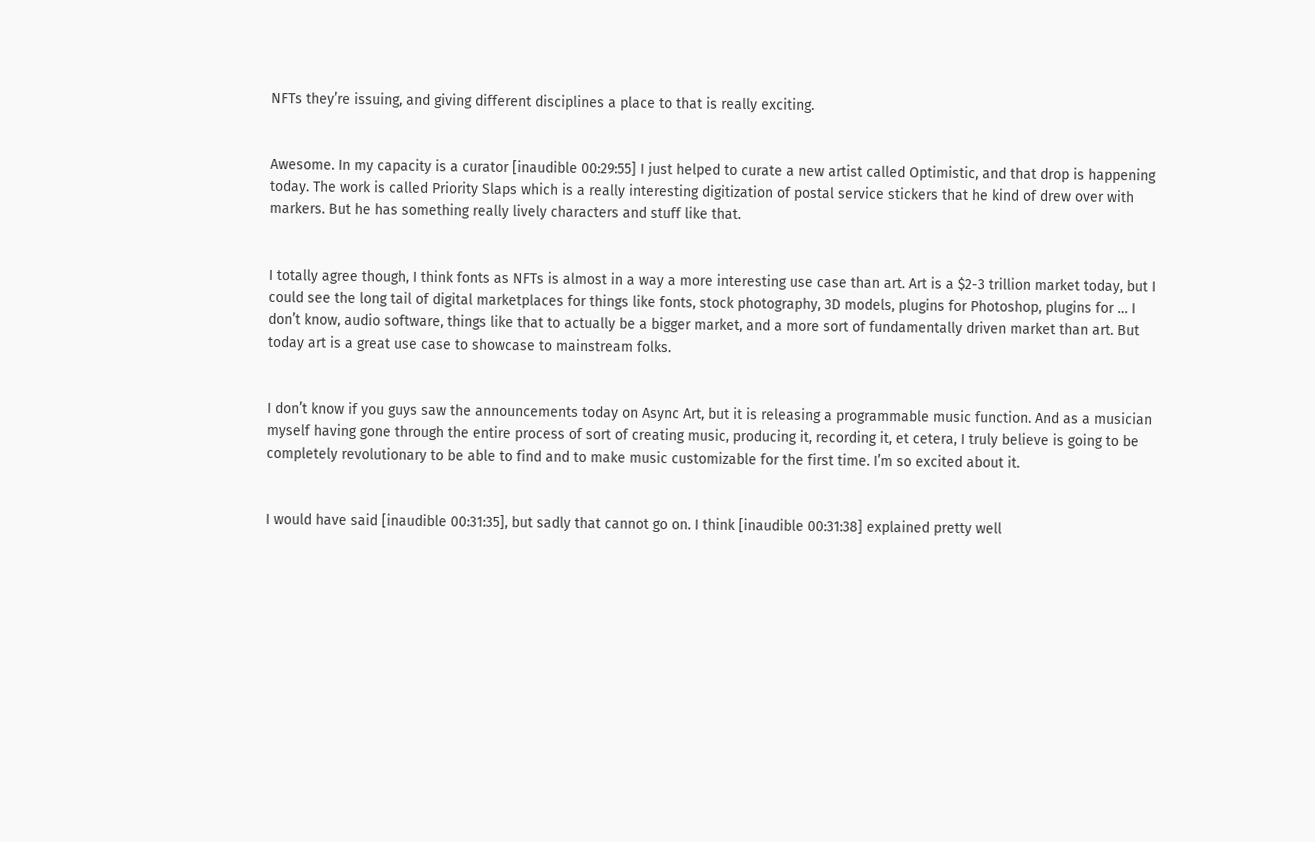NFTs they’re issuing, and giving different disciplines a place to that is really exciting.


Awesome. In my capacity is a curator [inaudible 00:29:55] I just helped to curate a new artist called Optimistic, and that drop is happening today. The work is called Priority Slaps which is a really interesting digitization of postal service stickers that he kind of drew over with markers. But he has something really lively characters and stuff like that.


I totally agree though, I think fonts as NFTs is almost in a way a more interesting use case than art. Art is a $2-3 trillion market today, but I could see the long tail of digital marketplaces for things like fonts, stock photography, 3D models, plugins for Photoshop, plugins for … I don’t know, audio software, things like that to actually be a bigger market, and a more sort of fundamentally driven market than art. But today art is a great use case to showcase to mainstream folks.


I don’t know if you guys saw the announcements today on Async Art, but it is releasing a programmable music function. And as a musician myself having gone through the entire process of sort of creating music, producing it, recording it, et cetera, I truly believe is going to be completely revolutionary to be able to find and to make music customizable for the first time. I’m so excited about it.


I would have said [inaudible 00:31:35], but sadly that cannot go on. I think [inaudible 00:31:38] explained pretty well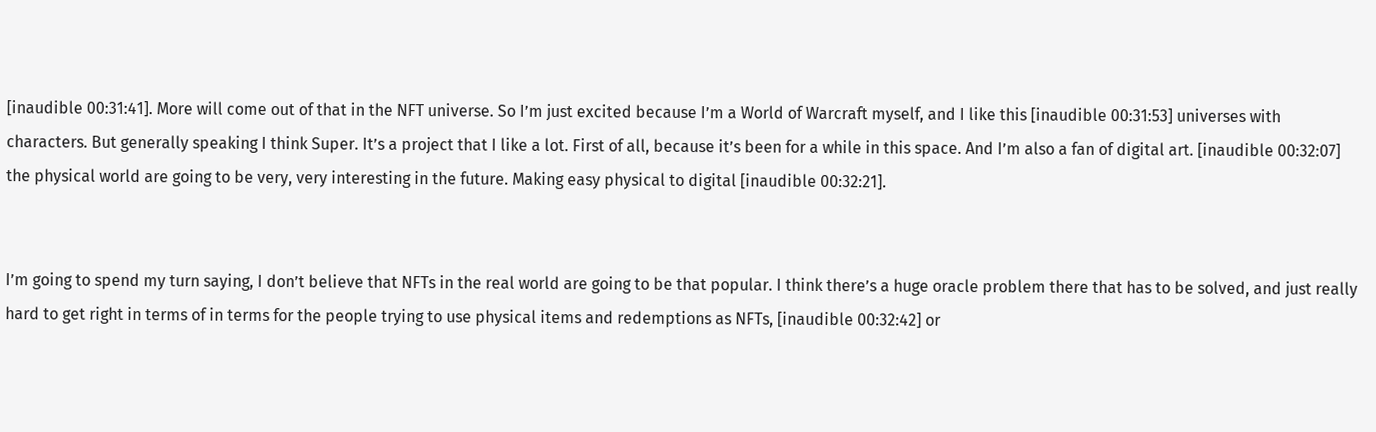[inaudible 00:31:41]. More will come out of that in the NFT universe. So I’m just excited because I’m a World of Warcraft myself, and I like this [inaudible 00:31:53] universes with characters. But generally speaking I think Super. It’s a project that I like a lot. First of all, because it’s been for a while in this space. And I’m also a fan of digital art. [inaudible 00:32:07] the physical world are going to be very, very interesting in the future. Making easy physical to digital [inaudible 00:32:21].


I’m going to spend my turn saying, I don’t believe that NFTs in the real world are going to be that popular. I think there’s a huge oracle problem there that has to be solved, and just really hard to get right in terms of in terms for the people trying to use physical items and redemptions as NFTs, [inaudible 00:32:42] or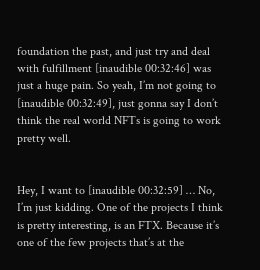foundation the past, and just try and deal with fulfillment [inaudible 00:32:46] was just a huge pain. So yeah, I’m not going to [inaudible 00:32:49], just gonna say I don’t think the real world NFTs is going to work pretty well.


Hey, I want to [inaudible 00:32:59] … No, I’m just kidding. One of the projects I think is pretty interesting, is an FTX. Because it’s one of the few projects that’s at the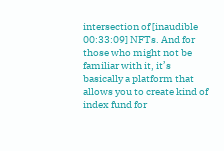intersection of [inaudible 00:33:09] NFTs. And for those who might not be familiar with it, it’s basically a platform that allows you to create kind of index fund for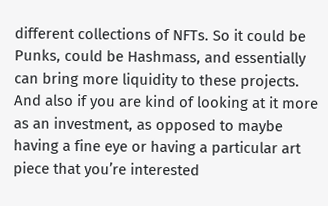different collections of NFTs. So it could be Punks, could be Hashmass, and essentially can bring more liquidity to these projects. And also if you are kind of looking at it more as an investment, as opposed to maybe having a fine eye or having a particular art piece that you’re interested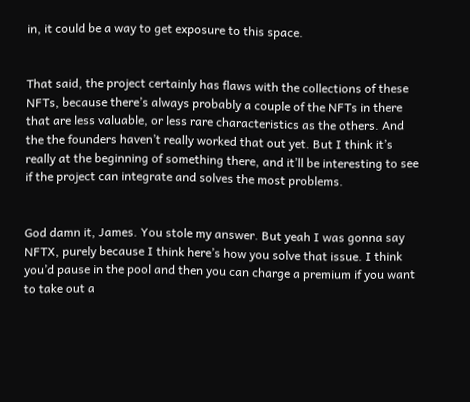in, it could be a way to get exposure to this space.


That said, the project certainly has flaws with the collections of these NFTs, because there’s always probably a couple of the NFTs in there that are less valuable, or less rare characteristics as the others. And the the founders haven’t really worked that out yet. But I think it’s really at the beginning of something there, and it’ll be interesting to see if the project can integrate and solves the most problems.


God damn it, James. You stole my answer. But yeah I was gonna say NFTX, purely because I think here’s how you solve that issue. I think you’d pause in the pool and then you can charge a premium if you want to take out a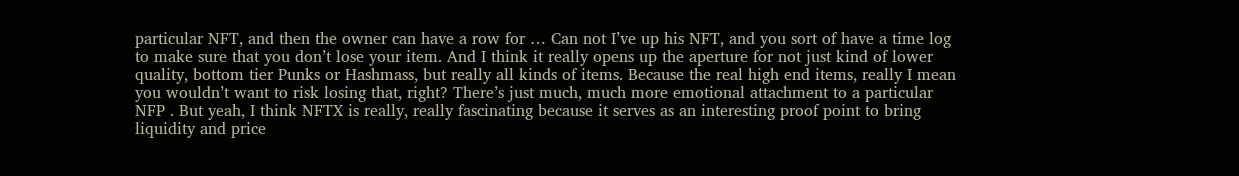particular NFT, and then the owner can have a row for … Can not I’ve up his NFT, and you sort of have a time log to make sure that you don’t lose your item. And I think it really opens up the aperture for not just kind of lower quality, bottom tier Punks or Hashmass, but really all kinds of items. Because the real high end items, really I mean you wouldn’t want to risk losing that, right? There’s just much, much more emotional attachment to a particular NFP . But yeah, I think NFTX is really, really fascinating because it serves as an interesting proof point to bring liquidity and price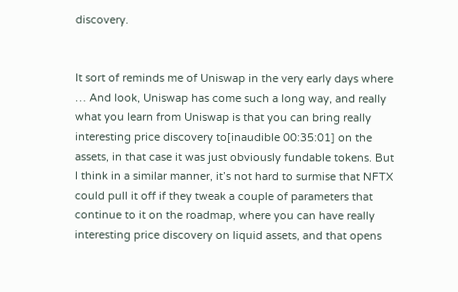discovery.


It sort of reminds me of Uniswap in the very early days where … And look, Uniswap has come such a long way, and really what you learn from Uniswap is that you can bring really interesting price discovery to[inaudible 00:35:01] on the assets, in that case it was just obviously fundable tokens. But I think in a similar manner, it’s not hard to surmise that NFTX could pull it off if they tweak a couple of parameters that continue to it on the roadmap, where you can have really interesting price discovery on liquid assets, and that opens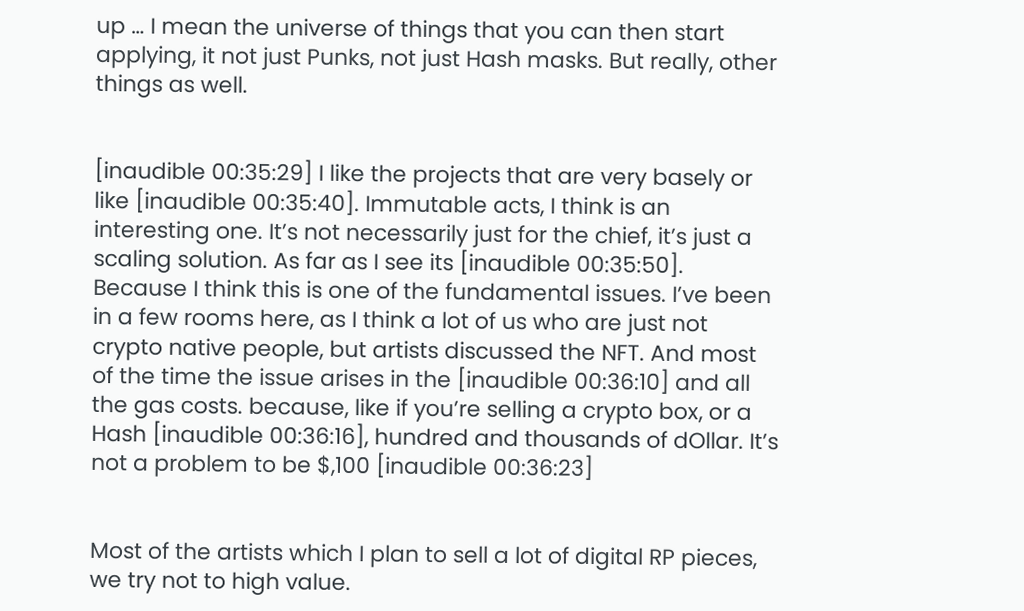up … I mean the universe of things that you can then start applying, it not just Punks, not just Hash masks. But really, other things as well.


[inaudible 00:35:29] I like the projects that are very basely or like [inaudible 00:35:40]. Immutable acts, I think is an interesting one. It’s not necessarily just for the chief, it’s just a scaling solution. As far as I see its [inaudible 00:35:50]. Because I think this is one of the fundamental issues. I’ve been in a few rooms here, as I think a lot of us who are just not crypto native people, but artists discussed the NFT. And most of the time the issue arises in the [inaudible 00:36:10] and all the gas costs. because, like if you’re selling a crypto box, or a Hash [inaudible 00:36:16], hundred and thousands of dOllar. It’s not a problem to be $,100 [inaudible 00:36:23]


Most of the artists which I plan to sell a lot of digital RP pieces, we try not to high value.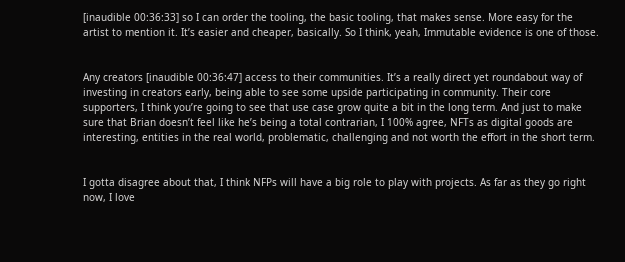[inaudible 00:36:33] so I can order the tooling, the basic tooling, that makes sense. More easy for the artist to mention it. It’s easier and cheaper, basically. So I think, yeah, Immutable evidence is one of those.


Any creators [inaudible 00:36:47] access to their communities. It’s a really direct yet roundabout way of investing in creators early, being able to see some upside participating in community. Their core supporters, I think you’re going to see that use case grow quite a bit in the long term. And just to make sure that Brian doesn’t feel like he’s being a total contrarian, I 100% agree, NFTs as digital goods are interesting, entities in the real world, problematic, challenging and not worth the effort in the short term.


I gotta disagree about that, I think NFPs will have a big role to play with projects. As far as they go right now, I love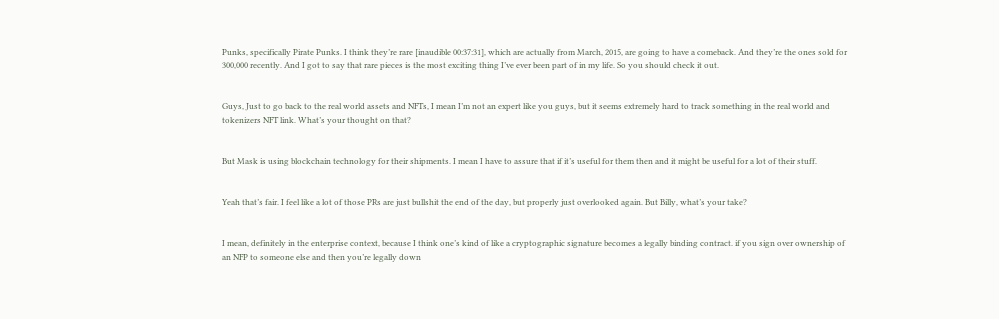Punks, specifically Pirate Punks. I think they’re rare [inaudible 00:37:31], which are actually from March, 2015, are going to have a comeback. And they’re the ones sold for 300,000 recently. And I got to say that rare pieces is the most exciting thing I’ve ever been part of in my life. So you should check it out.


Guys, Just to go back to the real world assets and NFTs, I mean I’m not an expert like you guys, but it seems extremely hard to track something in the real world and tokenizers NFT link. What’s your thought on that?


But Mask is using blockchain technology for their shipments. I mean I have to assure that if it’s useful for them then and it might be useful for a lot of their stuff.


Yeah that’s fair. I feel like a lot of those PRs are just bullshit the end of the day, but properly just overlooked again. But Billy, what’s your take?


I mean, definitely in the enterprise context, because I think one’s kind of like a cryptographic signature becomes a legally binding contract. if you sign over ownership of an NFP to someone else and then you’re legally down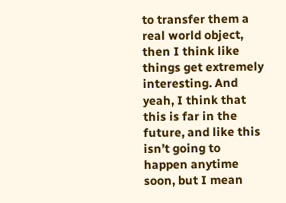to transfer them a real world object, then I think like things get extremely interesting. And yeah, I think that this is far in the future, and like this isn’t going to happen anytime soon, but I mean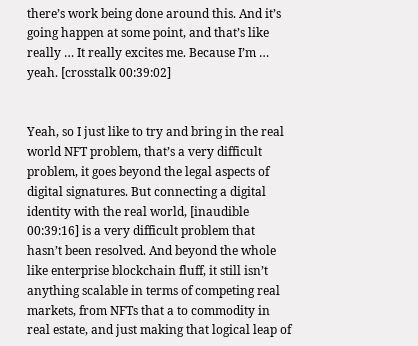there’s work being done around this. And it’s going happen at some point, and that’s like really … It really excites me. Because I’m … yeah. [crosstalk 00:39:02]


Yeah, so I just like to try and bring in the real world NFT problem, that’s a very difficult problem, it goes beyond the legal aspects of digital signatures. But connecting a digital identity with the real world, [inaudible 00:39:16] is a very difficult problem that hasn’t been resolved. And beyond the whole like enterprise blockchain fluff, it still isn’t anything scalable in terms of competing real markets, from NFTs that a to commodity in real estate, and just making that logical leap of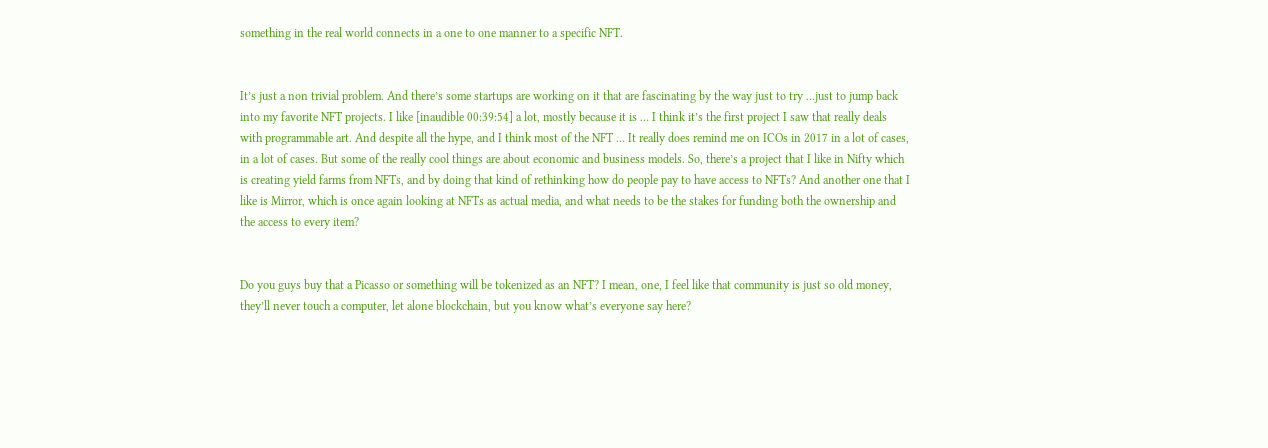something in the real world connects in a one to one manner to a specific NFT.


It’s just a non trivial problem. And there’s some startups are working on it that are fascinating by the way just to try …just to jump back into my favorite NFT projects. I like [inaudible 00:39:54] a lot, mostly because it is … I think it’s the first project I saw that really deals with programmable art. And despite all the hype, and I think most of the NFT … It really does remind me on ICOs in 2017 in a lot of cases, in a lot of cases. But some of the really cool things are about economic and business models. So, there’s a project that I like in Nifty which is creating yield farms from NFTs, and by doing that kind of rethinking how do people pay to have access to NFTs? And another one that I like is Mirror, which is once again looking at NFTs as actual media, and what needs to be the stakes for funding both the ownership and the access to every item?


Do you guys buy that a Picasso or something will be tokenized as an NFT? I mean, one, I feel like that community is just so old money, they’ll never touch a computer, let alone blockchain, but you know what’s everyone say here?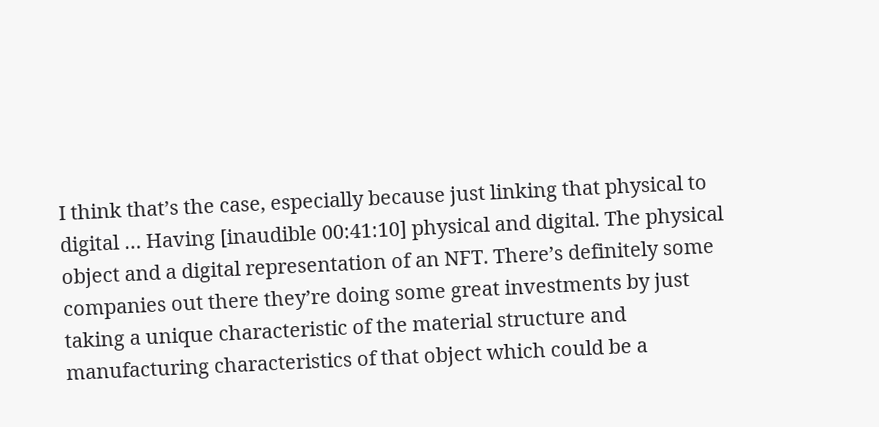I think that’s the case, especially because just linking that physical to digital … Having [inaudible 00:41:10] physical and digital. The physical object and a digital representation of an NFT. There’s definitely some companies out there they’re doing some great investments by just taking a unique characteristic of the material structure and manufacturing characteristics of that object which could be a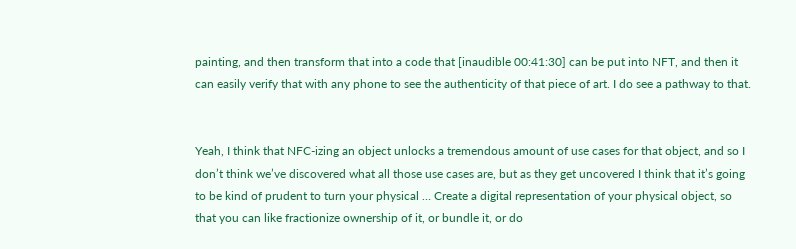painting, and then transform that into a code that [inaudible 00:41:30] can be put into NFT, and then it can easily verify that with any phone to see the authenticity of that piece of art. I do see a pathway to that.


Yeah, I think that NFC-izing an object unlocks a tremendous amount of use cases for that object, and so I don’t think we’ve discovered what all those use cases are, but as they get uncovered I think that it’s going to be kind of prudent to turn your physical … Create a digital representation of your physical object, so that you can like fractionize ownership of it, or bundle it, or do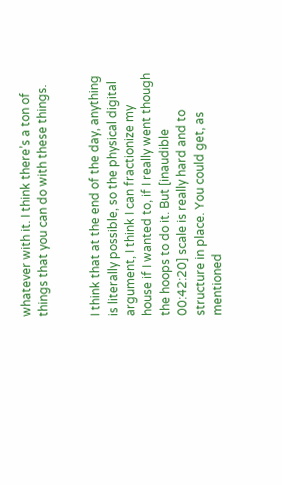whatever with it. I think there’s a ton of things that you can do with these things.


I think that at the end of the day, anything is literally possible, so the physical digital argument, I think I can fractionize my house if I wanted to, if I really went though the hoops to do it. But [inaudible 00:42:20] scale is really hard and to structure in place. You could get, as mentioned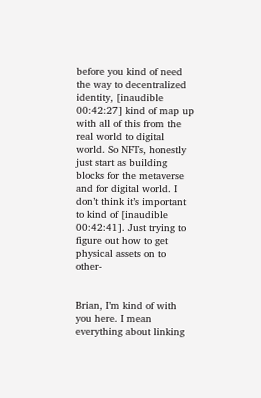before you kind of need the way to decentralized identity, [inaudible 00:42:27] kind of map up with all of this from the real world to digital world. So NFTs, honestly just start as building blocks for the metaverse and for digital world. I don’t think it’s important to kind of [inaudible 00:42:41]. Just trying to figure out how to get physical assets on to other-


Brian, I’m kind of with you here. I mean everything about linking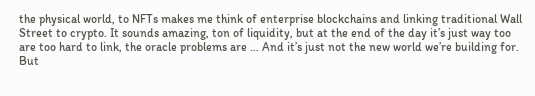the physical world, to NFTs makes me think of enterprise blockchains and linking traditional Wall Street to crypto. It sounds amazing, ton of liquidity, but at the end of the day it’s just way too are too hard to link, the oracle problems are … And it’s just not the new world we’re building for. But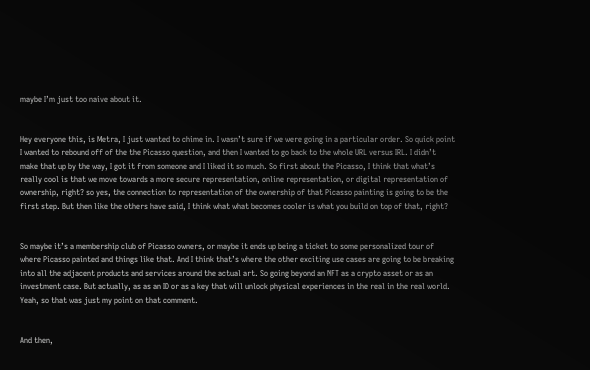maybe I’m just too naive about it.


Hey everyone this, is Metra, I just wanted to chime in. I wasn’t sure if we were going in a particular order. So quick point I wanted to rebound off of the the Picasso question, and then I wanted to go back to the whole URL versus IRL. I didn’t make that up by the way, I got it from someone and I liked it so much. So first about the Picasso, I think that what’s really cool is that we move towards a more secure representation, online representation, or digital representation of ownership, right? so yes, the connection to representation of the ownership of that Picasso painting is going to be the first step. But then like the others have said, I think what what becomes cooler is what you build on top of that, right?


So maybe it’s a membership club of Picasso owners, or maybe it ends up being a ticket to some personalized tour of where Picasso painted and things like that. And I think that’s where the other exciting use cases are going to be breaking into all the adjacent products and services around the actual art. So going beyond an NFT as a crypto asset or as an investment case. But actually, as as an ID or as a key that will unlock physical experiences in the real in the real world. Yeah, so that was just my point on that comment.


And then,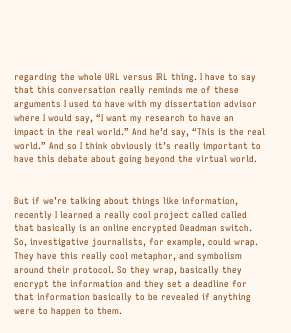regarding the whole URL versus IRL thing. I have to say that this conversation really reminds me of these arguments I used to have with my dissertation advisor where I would say, “I want my research to have an impact in the real world.” And he’d say, “This is the real world.” And so I think obviously it’s really important to have this debate about going beyond the virtual world.


But if we’re talking about things like information, recently I learned a really cool project called called that basically is an online encrypted Deadman switch. So, investigative journalists, for example, could wrap. They have this really cool metaphor, and symbolism around their protocol. So they wrap, basically they encrypt the information and they set a deadline for that information basically to be revealed if anything were to happen to them.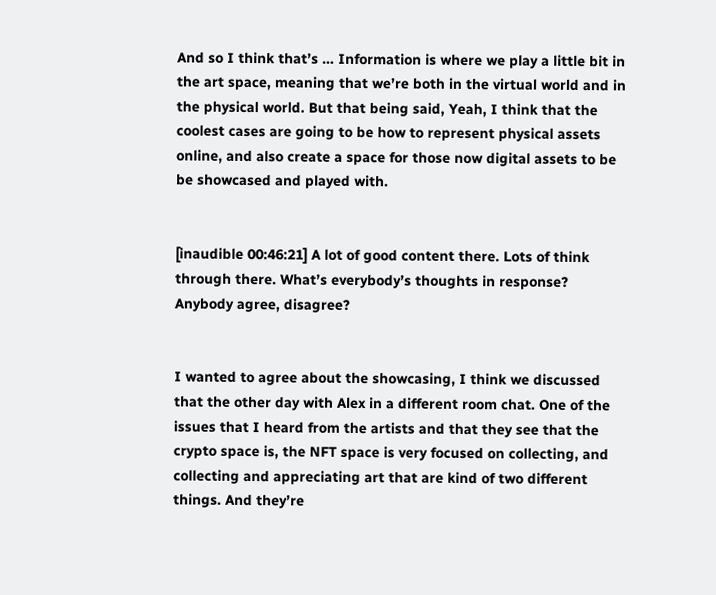And so I think that’s … Information is where we play a little bit in the art space, meaning that we’re both in the virtual world and in the physical world. But that being said, Yeah, I think that the coolest cases are going to be how to represent physical assets online, and also create a space for those now digital assets to be be showcased and played with.


[inaudible 00:46:21] A lot of good content there. Lots of think through there. What’s everybody’s thoughts in response? Anybody agree, disagree?


I wanted to agree about the showcasing, I think we discussed that the other day with Alex in a different room chat. One of the issues that I heard from the artists and that they see that the crypto space is, the NFT space is very focused on collecting, and collecting and appreciating art that are kind of two different things. And they’re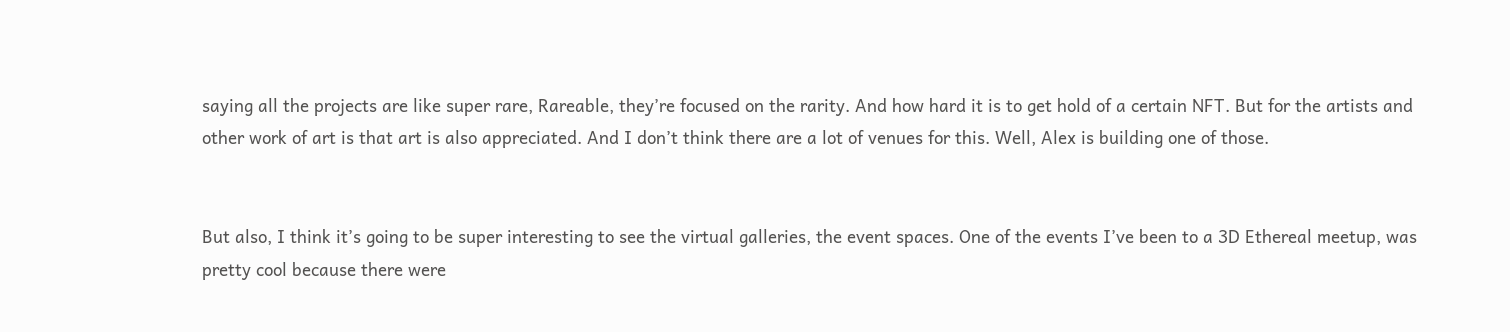saying all the projects are like super rare, Rareable, they’re focused on the rarity. And how hard it is to get hold of a certain NFT. But for the artists and other work of art is that art is also appreciated. And I don’t think there are a lot of venues for this. Well, Alex is building one of those.


But also, I think it’s going to be super interesting to see the virtual galleries, the event spaces. One of the events I’ve been to a 3D Ethereal meetup, was pretty cool because there were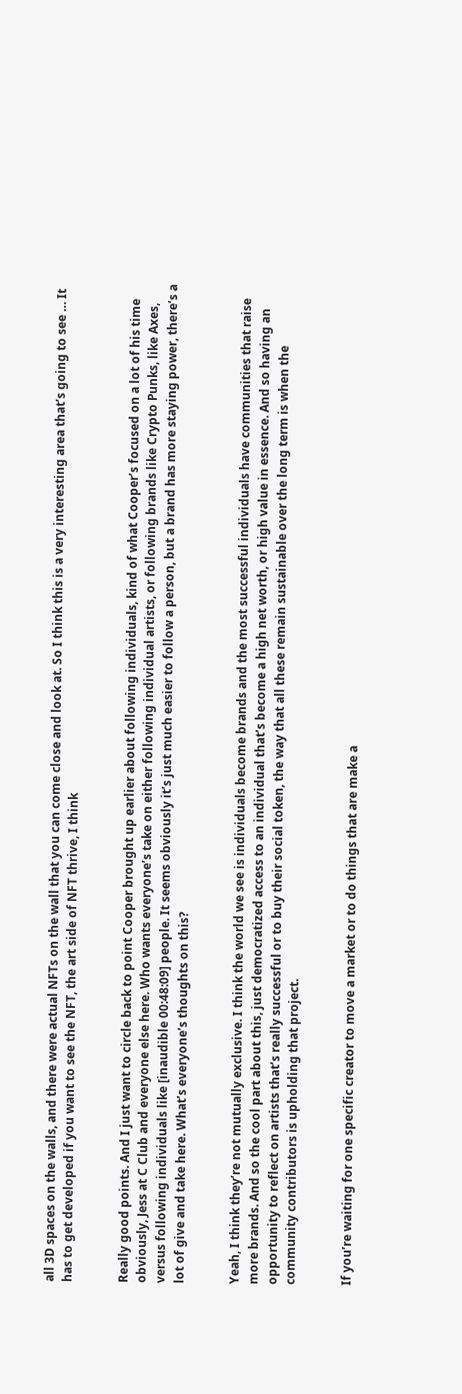all 3D spaces on the walls, and there were actual NFTs on the wall that you can come close and look at. So I think this is a very interesting area that’s going to see … It has to get developed if you want to see the NFT, the art side of NFT thrive, I think


Really good points. And I just want to circle back to point Cooper brought up earlier about following individuals, kind of what Cooper’s focused on a lot of his time obviously, Jess at C Club and everyone else here. Who wants everyone’s take on either following individual artists, or following brands like Crypto Punks, like Axes, versus following individuals like [inaudible 00:48:09] people. It seems obviously it’s just much easier to follow a person, but a brand has more staying power, there’s a lot of give and take here. What’s everyone’s thoughts on this?


Yeah, I think they’re not mutually exclusive. I think the world we see is individuals become brands and the most successful individuals have communities that raise more brands. And so the cool part about this, just democratized access to an individual that’s become a high net worth, or high value in essence. And so having an opportunity to reflect on artists that’s really successful or to buy their social token, the way that all these remain sustainable over the long term is when the community contributors is upholding that project.


If you’re waiting for one specific creator to move a market or to do things that are make a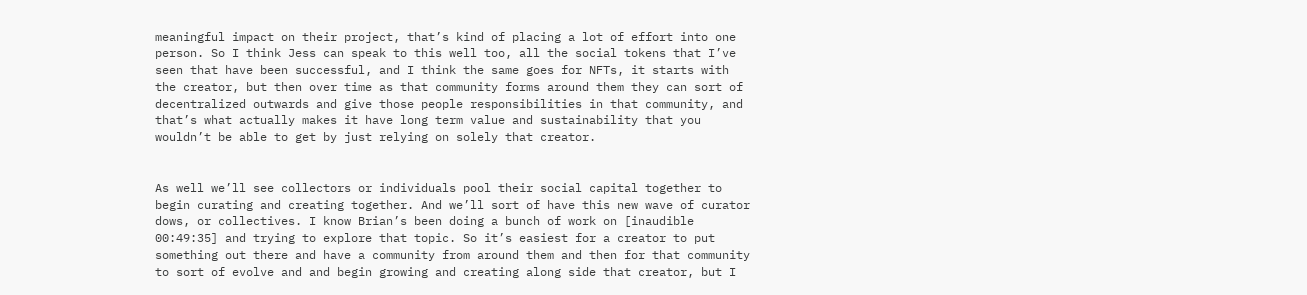meaningful impact on their project, that’s kind of placing a lot of effort into one person. So I think Jess can speak to this well too, all the social tokens that I’ve seen that have been successful, and I think the same goes for NFTs, it starts with the creator, but then over time as that community forms around them they can sort of decentralized outwards and give those people responsibilities in that community, and that’s what actually makes it have long term value and sustainability that you wouldn’t be able to get by just relying on solely that creator.


As well we’ll see collectors or individuals pool their social capital together to begin curating and creating together. And we’ll sort of have this new wave of curator dows, or collectives. I know Brian’s been doing a bunch of work on [inaudible 00:49:35] and trying to explore that topic. So it’s easiest for a creator to put something out there and have a community from around them and then for that community to sort of evolve and and begin growing and creating along side that creator, but I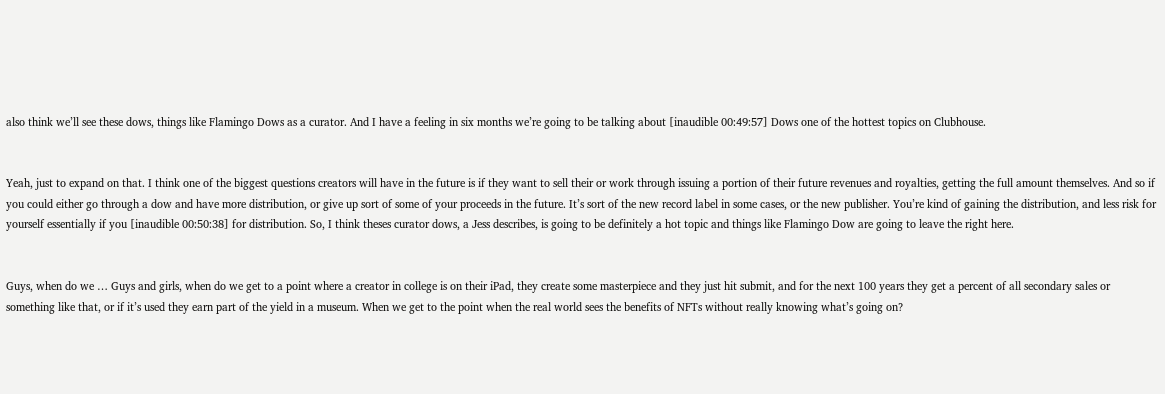also think we’ll see these dows, things like Flamingo Dows as a curator. And I have a feeling in six months we’re going to be talking about [inaudible 00:49:57] Dows one of the hottest topics on Clubhouse.


Yeah, just to expand on that. I think one of the biggest questions creators will have in the future is if they want to sell their or work through issuing a portion of their future revenues and royalties, getting the full amount themselves. And so if you could either go through a dow and have more distribution, or give up sort of some of your proceeds in the future. It’s sort of the new record label in some cases, or the new publisher. You’re kind of gaining the distribution, and less risk for yourself essentially if you [inaudible 00:50:38] for distribution. So, I think theses curator dows, a Jess describes, is going to be definitely a hot topic and things like Flamingo Dow are going to leave the right here.


Guys, when do we … Guys and girls, when do we get to a point where a creator in college is on their iPad, they create some masterpiece and they just hit submit, and for the next 100 years they get a percent of all secondary sales or something like that, or if it’s used they earn part of the yield in a museum. When we get to the point when the real world sees the benefits of NFTs without really knowing what’s going on?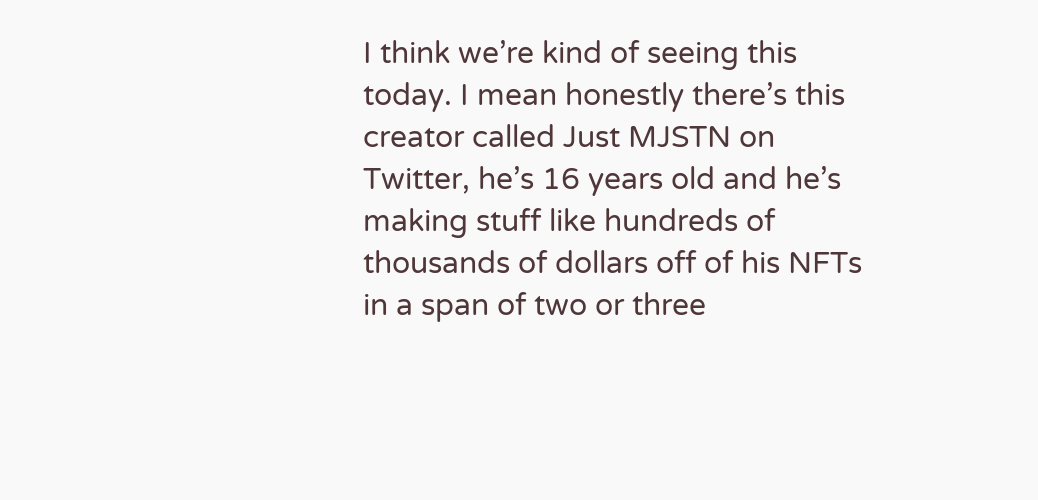I think we’re kind of seeing this today. I mean honestly there’s this creator called Just MJSTN on Twitter, he’s 16 years old and he’s making stuff like hundreds of thousands of dollars off of his NFTs in a span of two or three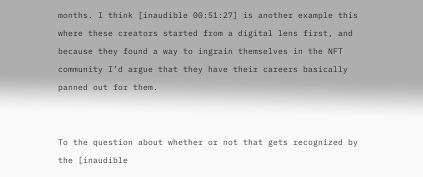months. I think [inaudible 00:51:27] is another example this where these creators started from a digital lens first, and because they found a way to ingrain themselves in the NFT community I’d argue that they have their careers basically panned out for them.


To the question about whether or not that gets recognized by the [inaudible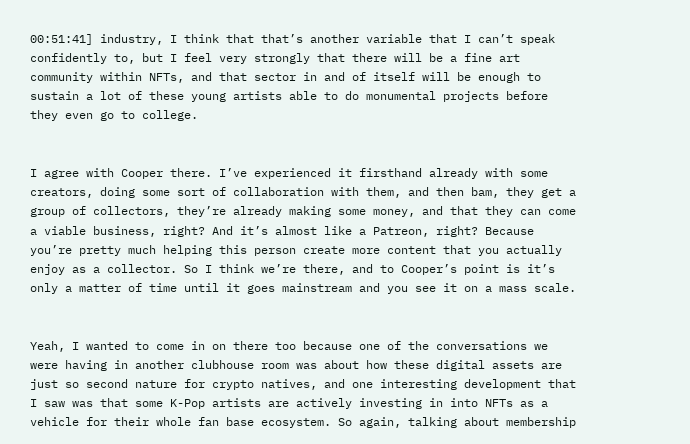00:51:41] industry, I think that that’s another variable that I can’t speak confidently to, but I feel very strongly that there will be a fine art community within NFTs, and that sector in and of itself will be enough to sustain a lot of these young artists able to do monumental projects before they even go to college.


I agree with Cooper there. I’ve experienced it firsthand already with some creators, doing some sort of collaboration with them, and then bam, they get a group of collectors, they’re already making some money, and that they can come a viable business, right? And it’s almost like a Patreon, right? Because you’re pretty much helping this person create more content that you actually enjoy as a collector. So I think we’re there, and to Cooper’s point is it’s only a matter of time until it goes mainstream and you see it on a mass scale.


Yeah, I wanted to come in on there too because one of the conversations we were having in another clubhouse room was about how these digital assets are just so second nature for crypto natives, and one interesting development that I saw was that some K-Pop artists are actively investing in into NFTs as a vehicle for their whole fan base ecosystem. So again, talking about membership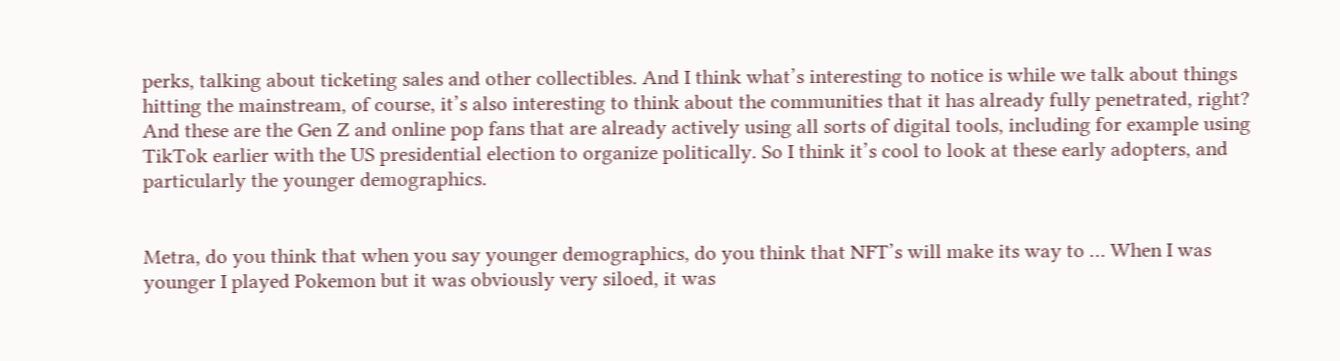perks, talking about ticketing sales and other collectibles. And I think what’s interesting to notice is while we talk about things hitting the mainstream, of course, it’s also interesting to think about the communities that it has already fully penetrated, right? And these are the Gen Z and online pop fans that are already actively using all sorts of digital tools, including for example using TikTok earlier with the US presidential election to organize politically. So I think it’s cool to look at these early adopters, and particularly the younger demographics.


Metra, do you think that when you say younger demographics, do you think that NFT’s will make its way to … When I was younger I played Pokemon but it was obviously very siloed, it was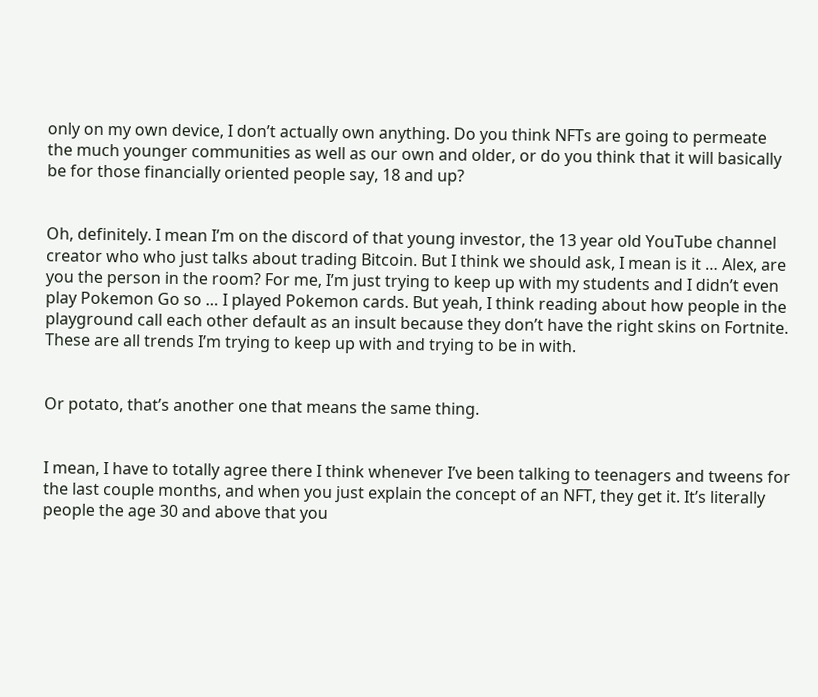only on my own device, I don’t actually own anything. Do you think NFTs are going to permeate the much younger communities as well as our own and older, or do you think that it will basically be for those financially oriented people say, 18 and up?


Oh, definitely. I mean I’m on the discord of that young investor, the 13 year old YouTube channel creator who who just talks about trading Bitcoin. But I think we should ask, I mean is it … Alex, are you the person in the room? For me, I’m just trying to keep up with my students and I didn’t even play Pokemon Go so … I played Pokemon cards. But yeah, I think reading about how people in the playground call each other default as an insult because they don’t have the right skins on Fortnite. These are all trends I’m trying to keep up with and trying to be in with.


Or potato, that’s another one that means the same thing.


I mean, I have to totally agree there I think whenever I’ve been talking to teenagers and tweens for the last couple months, and when you just explain the concept of an NFT, they get it. It’s literally people the age 30 and above that you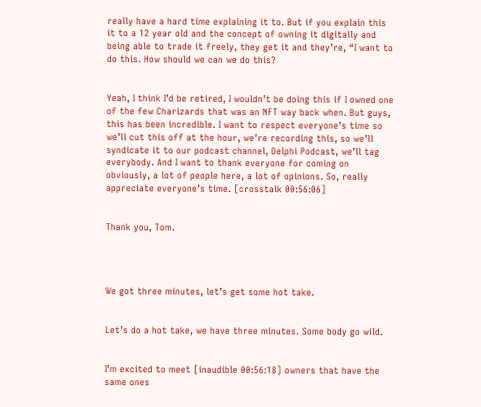really have a hard time explaining it to. But if you explain this it to a 12 year old and the concept of owning it digitally and being able to trade it freely, they get it and they’re, “I want to do this. How should we can we do this?


Yeah, I think I’d be retired, I wouldn’t be doing this if I owned one of the few Charizards that was an NFT way back when. But guys, this has been incredible. I want to respect everyone’s time so we’ll cut this off at the hour, we’re recording this, so we’ll syndicate it to our podcast channel, Delphi Podcast, we’ll tag everybody. And I want to thank everyone for coming on obviously, a lot of people here, a lot of opinions. So, really appreciate everyone’s time. [crosstalk 00:56:06]


Thank you, Tom.




We got three minutes, let’s get some hot take.


Let’s do a hot take, we have three minutes. Some body go wild.


I’m excited to meet [inaudible 00:56:18] owners that have the same ones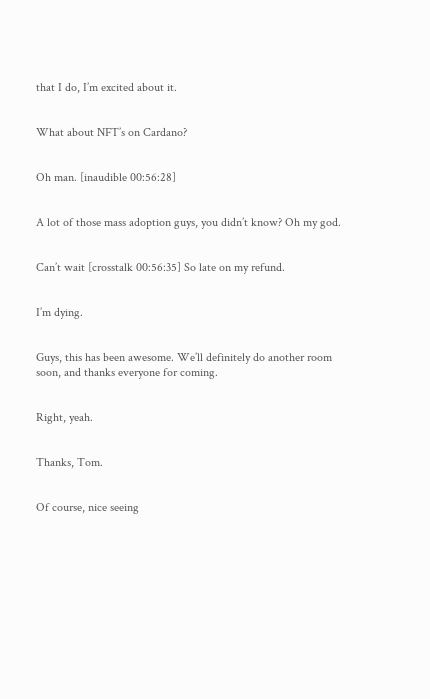that I do, I’m excited about it.


What about NFT’s on Cardano?


Oh man. [inaudible 00:56:28]


A lot of those mass adoption guys, you didn’t know? Oh my god.


Can’t wait [crosstalk 00:56:35] So late on my refund.


I’m dying.


Guys, this has been awesome. We’ll definitely do another room soon, and thanks everyone for coming.


Right, yeah.


Thanks, Tom.


Of course, nice seeing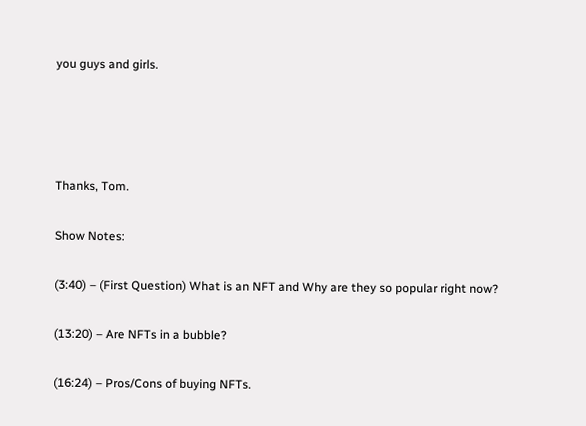you guys and girls.




Thanks, Tom.

Show Notes:

(3:40) – (First Question) What is an NFT and Why are they so popular right now?

(13:20) – Are NFTs in a bubble?

(16:24) – Pros/Cons of buying NFTs.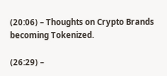(20:06) – Thoughts on Crypto Brands becoming Tokenized.

(26:29) –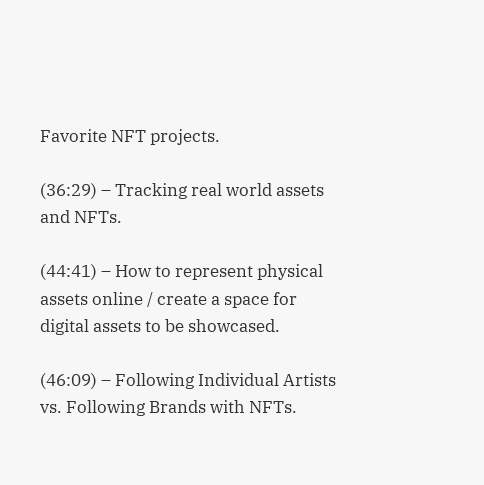Favorite NFT projects.

(36:29) – Tracking real world assets and NFTs.

(44:41) – How to represent physical assets online / create a space for digital assets to be showcased.

(46:09) – Following Individual Artists vs. Following Brands with NFTs.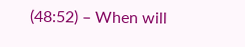(48:52) – When will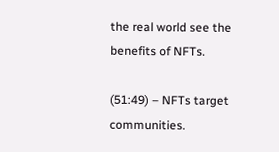the real world see the benefits of NFTs.

(51:49) – NFTs target communities.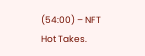(54:00) – NFT Hot Takes.